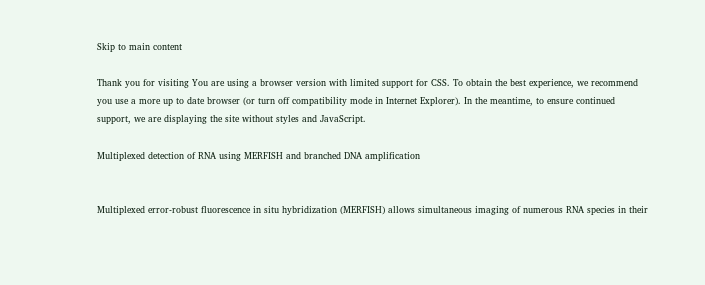Skip to main content

Thank you for visiting You are using a browser version with limited support for CSS. To obtain the best experience, we recommend you use a more up to date browser (or turn off compatibility mode in Internet Explorer). In the meantime, to ensure continued support, we are displaying the site without styles and JavaScript.

Multiplexed detection of RNA using MERFISH and branched DNA amplification


Multiplexed error-robust fluorescence in situ hybridization (MERFISH) allows simultaneous imaging of numerous RNA species in their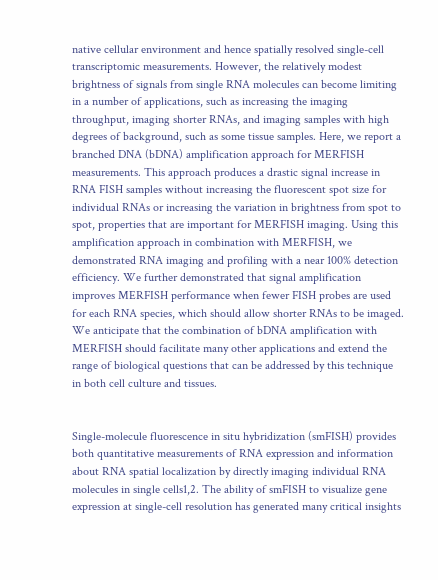native cellular environment and hence spatially resolved single-cell transcriptomic measurements. However, the relatively modest brightness of signals from single RNA molecules can become limiting in a number of applications, such as increasing the imaging throughput, imaging shorter RNAs, and imaging samples with high degrees of background, such as some tissue samples. Here, we report a branched DNA (bDNA) amplification approach for MERFISH measurements. This approach produces a drastic signal increase in RNA FISH samples without increasing the fluorescent spot size for individual RNAs or increasing the variation in brightness from spot to spot, properties that are important for MERFISH imaging. Using this amplification approach in combination with MERFISH, we demonstrated RNA imaging and profiling with a near 100% detection efficiency. We further demonstrated that signal amplification improves MERFISH performance when fewer FISH probes are used for each RNA species, which should allow shorter RNAs to be imaged. We anticipate that the combination of bDNA amplification with MERFISH should facilitate many other applications and extend the range of biological questions that can be addressed by this technique in both cell culture and tissues.


Single-molecule fluorescence in situ hybridization (smFISH) provides both quantitative measurements of RNA expression and information about RNA spatial localization by directly imaging individual RNA molecules in single cells1,2. The ability of smFISH to visualize gene expression at single-cell resolution has generated many critical insights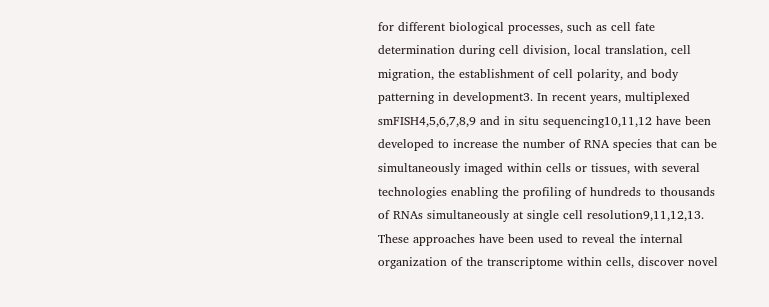for different biological processes, such as cell fate determination during cell division, local translation, cell migration, the establishment of cell polarity, and body patterning in development3. In recent years, multiplexed smFISH4,5,6,7,8,9 and in situ sequencing10,11,12 have been developed to increase the number of RNA species that can be simultaneously imaged within cells or tissues, with several technologies enabling the profiling of hundreds to thousands of RNAs simultaneously at single cell resolution9,11,12,13. These approaches have been used to reveal the internal organization of the transcriptome within cells, discover novel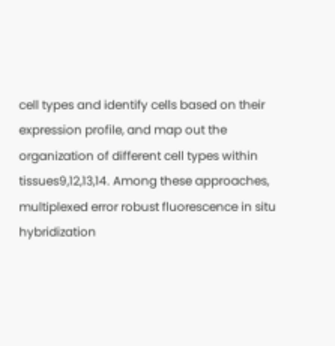cell types and identify cells based on their expression profile, and map out the organization of different cell types within tissues9,12,13,14. Among these approaches, multiplexed error robust fluorescence in situ hybridization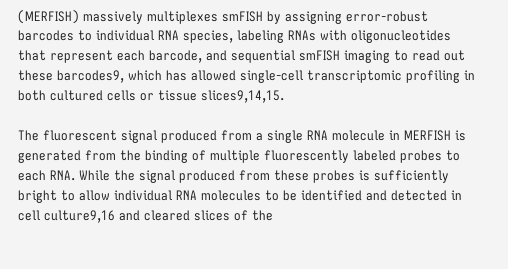(MERFISH) massively multiplexes smFISH by assigning error-robust barcodes to individual RNA species, labeling RNAs with oligonucleotides that represent each barcode, and sequential smFISH imaging to read out these barcodes9, which has allowed single-cell transcriptomic profiling in both cultured cells or tissue slices9,14,15.

The fluorescent signal produced from a single RNA molecule in MERFISH is generated from the binding of multiple fluorescently labeled probes to each RNA. While the signal produced from these probes is sufficiently bright to allow individual RNA molecules to be identified and detected in cell culture9,16 and cleared slices of the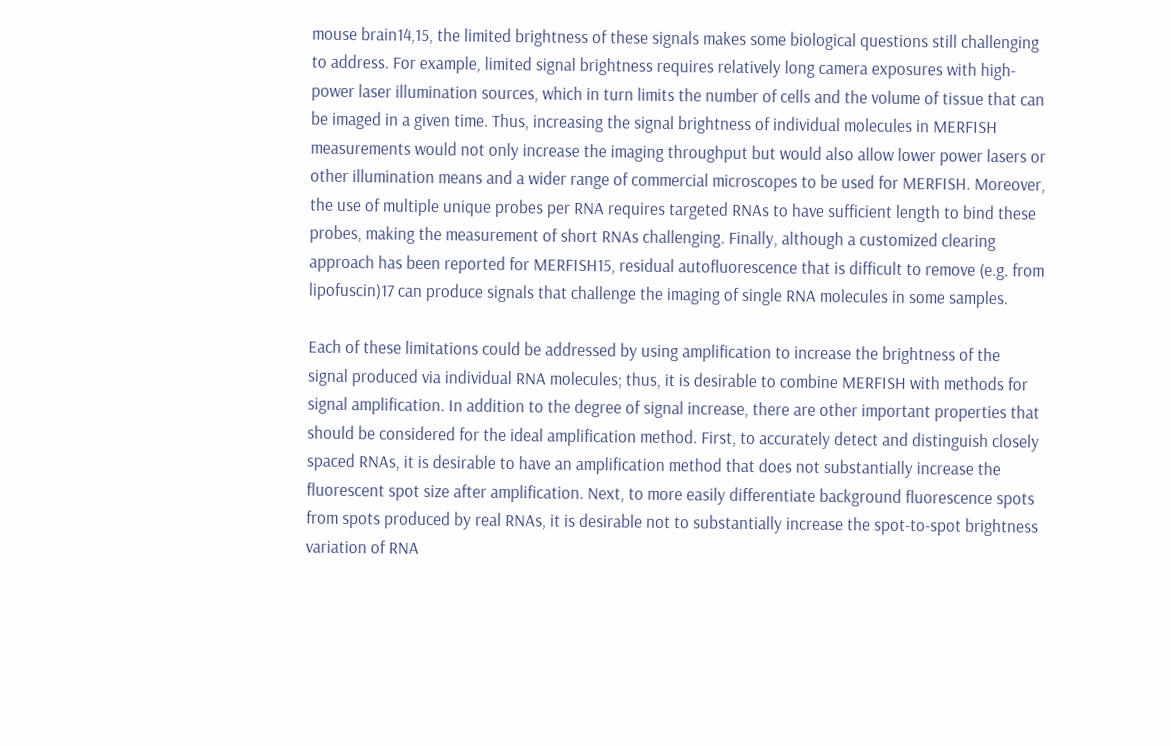mouse brain14,15, the limited brightness of these signals makes some biological questions still challenging to address. For example, limited signal brightness requires relatively long camera exposures with high-power laser illumination sources, which in turn limits the number of cells and the volume of tissue that can be imaged in a given time. Thus, increasing the signal brightness of individual molecules in MERFISH measurements would not only increase the imaging throughput but would also allow lower power lasers or other illumination means and a wider range of commercial microscopes to be used for MERFISH. Moreover, the use of multiple unique probes per RNA requires targeted RNAs to have sufficient length to bind these probes, making the measurement of short RNAs challenging. Finally, although a customized clearing approach has been reported for MERFISH15, residual autofluorescence that is difficult to remove (e.g. from lipofuscin)17 can produce signals that challenge the imaging of single RNA molecules in some samples.

Each of these limitations could be addressed by using amplification to increase the brightness of the signal produced via individual RNA molecules; thus, it is desirable to combine MERFISH with methods for signal amplification. In addition to the degree of signal increase, there are other important properties that should be considered for the ideal amplification method. First, to accurately detect and distinguish closely spaced RNAs, it is desirable to have an amplification method that does not substantially increase the fluorescent spot size after amplification. Next, to more easily differentiate background fluorescence spots from spots produced by real RNAs, it is desirable not to substantially increase the spot-to-spot brightness variation of RNA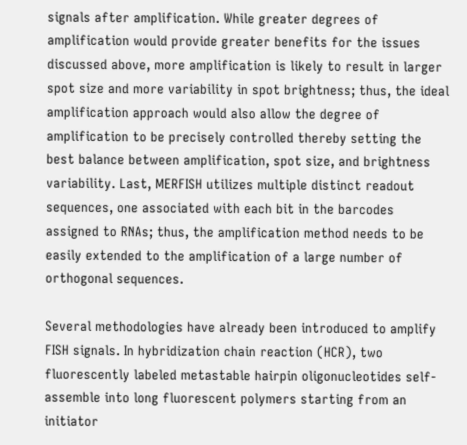signals after amplification. While greater degrees of amplification would provide greater benefits for the issues discussed above, more amplification is likely to result in larger spot size and more variability in spot brightness; thus, the ideal amplification approach would also allow the degree of amplification to be precisely controlled thereby setting the best balance between amplification, spot size, and brightness variability. Last, MERFISH utilizes multiple distinct readout sequences, one associated with each bit in the barcodes assigned to RNAs; thus, the amplification method needs to be easily extended to the amplification of a large number of orthogonal sequences.

Several methodologies have already been introduced to amplify FISH signals. In hybridization chain reaction (HCR), two fluorescently labeled metastable hairpin oligonucleotides self-assemble into long fluorescent polymers starting from an initiator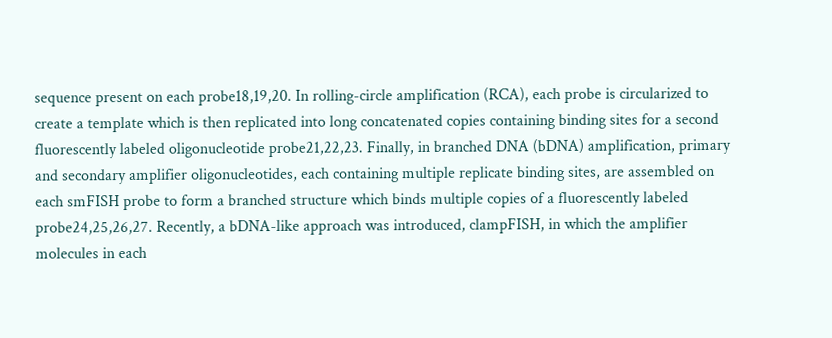sequence present on each probe18,19,20. In rolling-circle amplification (RCA), each probe is circularized to create a template which is then replicated into long concatenated copies containing binding sites for a second fluorescently labeled oligonucleotide probe21,22,23. Finally, in branched DNA (bDNA) amplification, primary and secondary amplifier oligonucleotides, each containing multiple replicate binding sites, are assembled on each smFISH probe to form a branched structure which binds multiple copies of a fluorescently labeled probe24,25,26,27. Recently, a bDNA-like approach was introduced, clampFISH, in which the amplifier molecules in each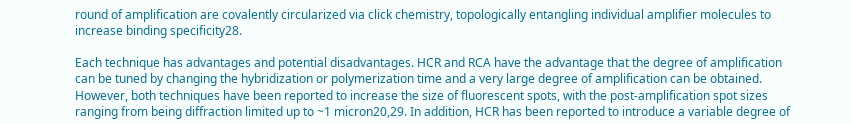round of amplification are covalently circularized via click chemistry, topologically entangling individual amplifier molecules to increase binding specificity28.

Each technique has advantages and potential disadvantages. HCR and RCA have the advantage that the degree of amplification can be tuned by changing the hybridization or polymerization time and a very large degree of amplification can be obtained. However, both techniques have been reported to increase the size of fluorescent spots, with the post-amplification spot sizes ranging from being diffraction limited up to ~1 micron20,29. In addition, HCR has been reported to introduce a variable degree of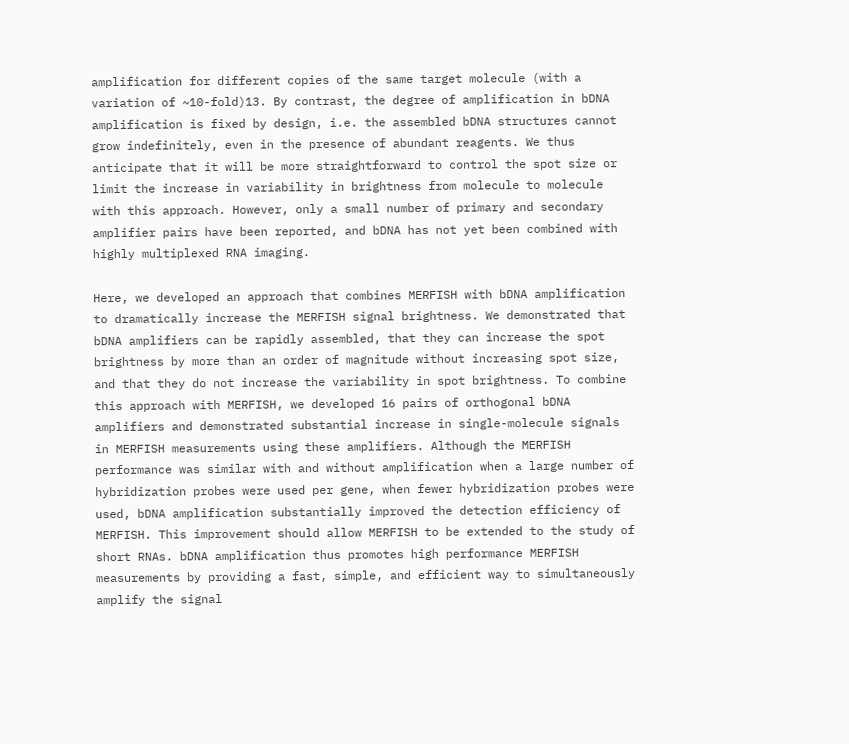amplification for different copies of the same target molecule (with a variation of ~10-fold)13. By contrast, the degree of amplification in bDNA amplification is fixed by design, i.e. the assembled bDNA structures cannot grow indefinitely, even in the presence of abundant reagents. We thus anticipate that it will be more straightforward to control the spot size or limit the increase in variability in brightness from molecule to molecule with this approach. However, only a small number of primary and secondary amplifier pairs have been reported, and bDNA has not yet been combined with highly multiplexed RNA imaging.

Here, we developed an approach that combines MERFISH with bDNA amplification to dramatically increase the MERFISH signal brightness. We demonstrated that bDNA amplifiers can be rapidly assembled, that they can increase the spot brightness by more than an order of magnitude without increasing spot size, and that they do not increase the variability in spot brightness. To combine this approach with MERFISH, we developed 16 pairs of orthogonal bDNA amplifiers and demonstrated substantial increase in single-molecule signals in MERFISH measurements using these amplifiers. Although the MERFISH performance was similar with and without amplification when a large number of hybridization probes were used per gene, when fewer hybridization probes were used, bDNA amplification substantially improved the detection efficiency of MERFISH. This improvement should allow MERFISH to be extended to the study of short RNAs. bDNA amplification thus promotes high performance MERFISH measurements by providing a fast, simple, and efficient way to simultaneously amplify the signal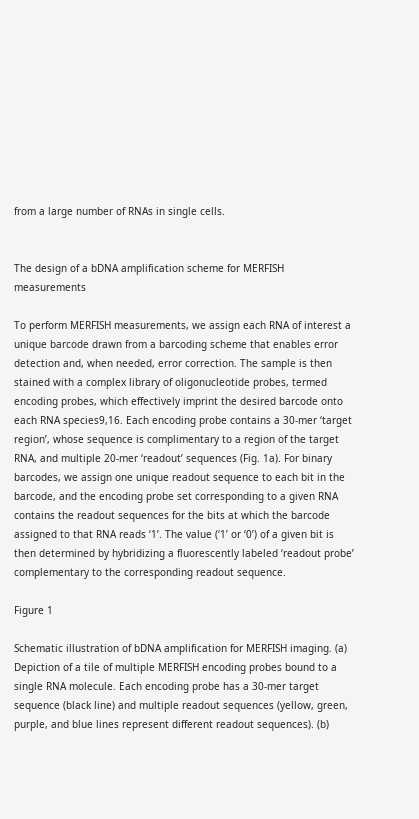from a large number of RNAs in single cells.


The design of a bDNA amplification scheme for MERFISH measurements

To perform MERFISH measurements, we assign each RNA of interest a unique barcode drawn from a barcoding scheme that enables error detection and, when needed, error correction. The sample is then stained with a complex library of oligonucleotide probes, termed encoding probes, which effectively imprint the desired barcode onto each RNA species9,16. Each encoding probe contains a 30-mer ‘target region’, whose sequence is complimentary to a region of the target RNA, and multiple 20-mer ‘readout’ sequences (Fig. 1a). For binary barcodes, we assign one unique readout sequence to each bit in the barcode, and the encoding probe set corresponding to a given RNA contains the readout sequences for the bits at which the barcode assigned to that RNA reads ‘1’. The value (‘1’ or ‘0’) of a given bit is then determined by hybridizing a fluorescently labeled ‘readout probe’ complementary to the corresponding readout sequence.

Figure 1

Schematic illustration of bDNA amplification for MERFISH imaging. (a) Depiction of a tile of multiple MERFISH encoding probes bound to a single RNA molecule. Each encoding probe has a 30-mer target sequence (black line) and multiple readout sequences (yellow, green, purple, and blue lines represent different readout sequences). (b)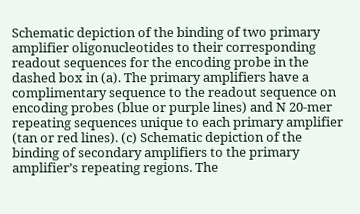Schematic depiction of the binding of two primary amplifier oligonucleotides to their corresponding readout sequences for the encoding probe in the dashed box in (a). The primary amplifiers have a complimentary sequence to the readout sequence on encoding probes (blue or purple lines) and N 20-mer repeating sequences unique to each primary amplifier (tan or red lines). (c) Schematic depiction of the binding of secondary amplifiers to the primary amplifier’s repeating regions. The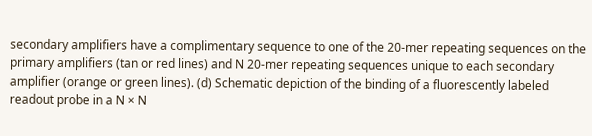secondary amplifiers have a complimentary sequence to one of the 20-mer repeating sequences on the primary amplifiers (tan or red lines) and N 20-mer repeating sequences unique to each secondary amplifier (orange or green lines). (d) Schematic depiction of the binding of a fluorescently labeled readout probe in a N × N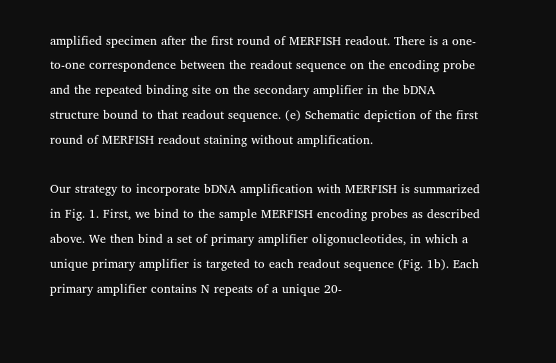amplified specimen after the first round of MERFISH readout. There is a one-to-one correspondence between the readout sequence on the encoding probe and the repeated binding site on the secondary amplifier in the bDNA structure bound to that readout sequence. (e) Schematic depiction of the first round of MERFISH readout staining without amplification.

Our strategy to incorporate bDNA amplification with MERFISH is summarized in Fig. 1. First, we bind to the sample MERFISH encoding probes as described above. We then bind a set of primary amplifier oligonucleotides, in which a unique primary amplifier is targeted to each readout sequence (Fig. 1b). Each primary amplifier contains N repeats of a unique 20-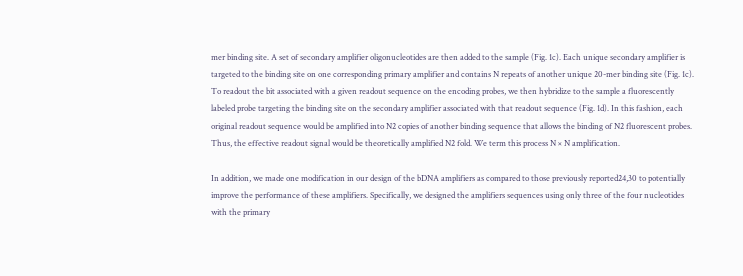mer binding site. A set of secondary amplifier oligonucleotides are then added to the sample (Fig. 1c). Each unique secondary amplifier is targeted to the binding site on one corresponding primary amplifier and contains N repeats of another unique 20-mer binding site (Fig. 1c). To readout the bit associated with a given readout sequence on the encoding probes, we then hybridize to the sample a fluorescently labeled probe targeting the binding site on the secondary amplifier associated with that readout sequence (Fig. 1d). In this fashion, each original readout sequence would be amplified into N2 copies of another binding sequence that allows the binding of N2 fluorescent probes. Thus, the effective readout signal would be theoretically amplified N2 fold. We term this process N × N amplification.

In addition, we made one modification in our design of the bDNA amplifiers as compared to those previously reported24,30 to potentially improve the performance of these amplifiers. Specifically, we designed the amplifiers sequences using only three of the four nucleotides with the primary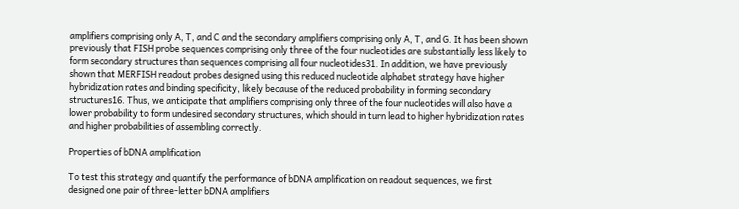amplifiers comprising only A, T, and C and the secondary amplifiers comprising only A, T, and G. It has been shown previously that FISH probe sequences comprising only three of the four nucleotides are substantially less likely to form secondary structures than sequences comprising all four nucleotides31. In addition, we have previously shown that MERFISH readout probes designed using this reduced nucleotide alphabet strategy have higher hybridization rates and binding specificity, likely because of the reduced probability in forming secondary structures16. Thus, we anticipate that amplifiers comprising only three of the four nucleotides will also have a lower probability to form undesired secondary structures, which should in turn lead to higher hybridization rates and higher probabilities of assembling correctly.

Properties of bDNA amplification

To test this strategy and quantify the performance of bDNA amplification on readout sequences, we first designed one pair of three-letter bDNA amplifiers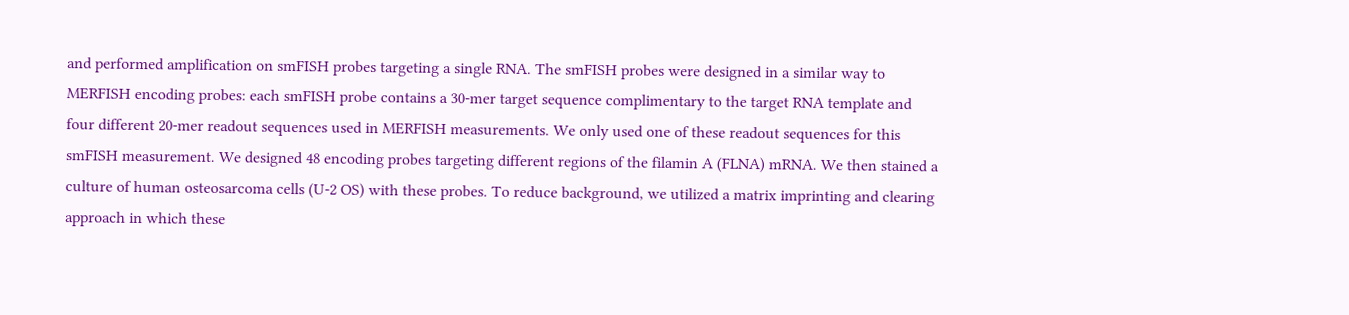and performed amplification on smFISH probes targeting a single RNA. The smFISH probes were designed in a similar way to MERFISH encoding probes: each smFISH probe contains a 30-mer target sequence complimentary to the target RNA template and four different 20-mer readout sequences used in MERFISH measurements. We only used one of these readout sequences for this smFISH measurement. We designed 48 encoding probes targeting different regions of the filamin A (FLNA) mRNA. We then stained a culture of human osteosarcoma cells (U-2 OS) with these probes. To reduce background, we utilized a matrix imprinting and clearing approach in which these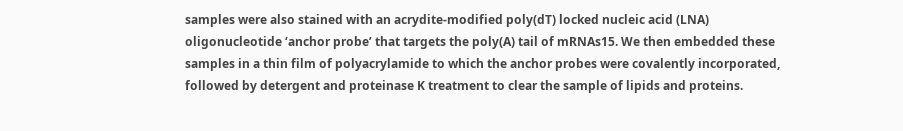samples were also stained with an acrydite-modified poly(dT) locked nucleic acid (LNA) oligonucleotide ‘anchor probe’ that targets the poly(A) tail of mRNAs15. We then embedded these samples in a thin film of polyacrylamide to which the anchor probes were covalently incorporated, followed by detergent and proteinase K treatment to clear the sample of lipids and proteins.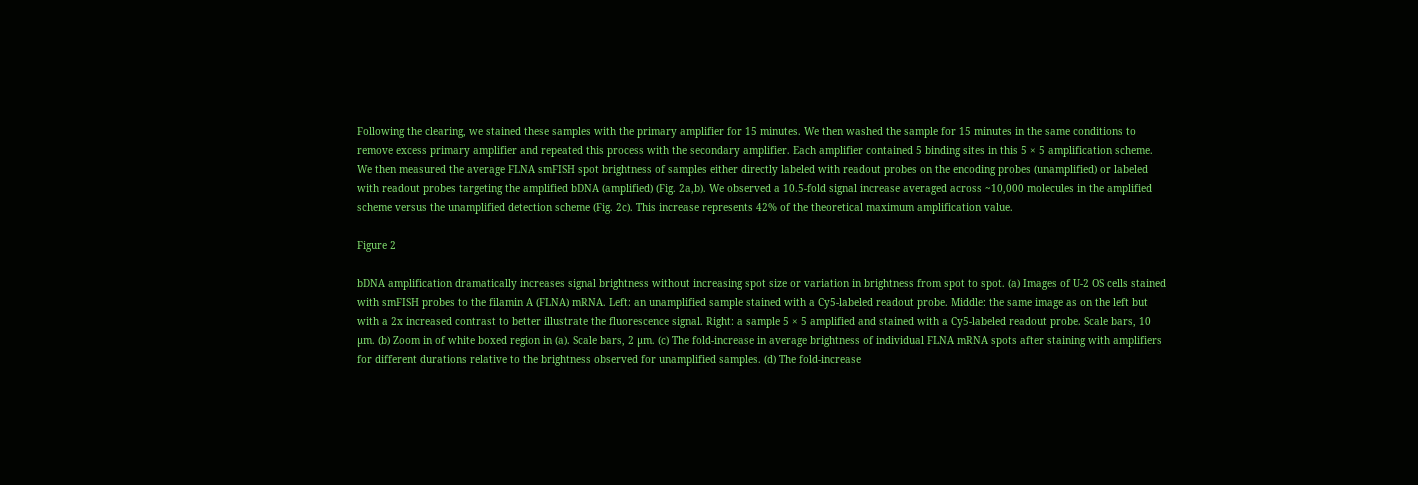Following the clearing, we stained these samples with the primary amplifier for 15 minutes. We then washed the sample for 15 minutes in the same conditions to remove excess primary amplifier and repeated this process with the secondary amplifier. Each amplifier contained 5 binding sites in this 5 × 5 amplification scheme. We then measured the average FLNA smFISH spot brightness of samples either directly labeled with readout probes on the encoding probes (unamplified) or labeled with readout probes targeting the amplified bDNA (amplified) (Fig. 2a,b). We observed a 10.5-fold signal increase averaged across ~10,000 molecules in the amplified scheme versus the unamplified detection scheme (Fig. 2c). This increase represents 42% of the theoretical maximum amplification value.

Figure 2

bDNA amplification dramatically increases signal brightness without increasing spot size or variation in brightness from spot to spot. (a) Images of U-2 OS cells stained with smFISH probes to the filamin A (FLNA) mRNA. Left: an unamplified sample stained with a Cy5-labeled readout probe. Middle: the same image as on the left but with a 2x increased contrast to better illustrate the fluorescence signal. Right: a sample 5 × 5 amplified and stained with a Cy5-labeled readout probe. Scale bars, 10 µm. (b) Zoom in of white boxed region in (a). Scale bars, 2 µm. (c) The fold-increase in average brightness of individual FLNA mRNA spots after staining with amplifiers for different durations relative to the brightness observed for unamplified samples. (d) The fold-increase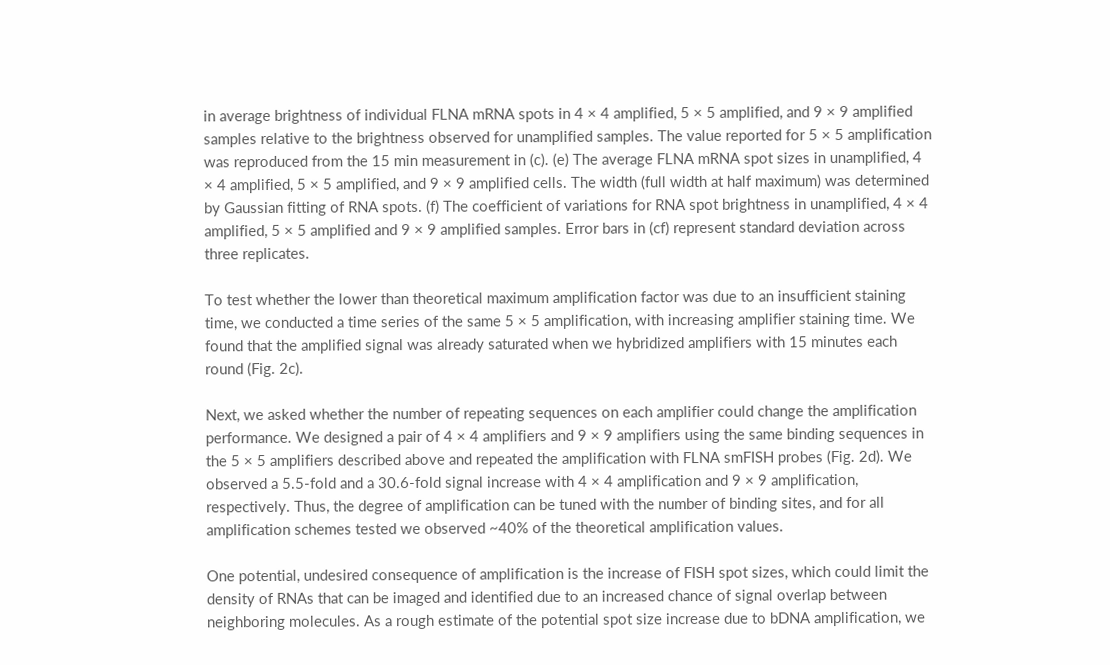in average brightness of individual FLNA mRNA spots in 4 × 4 amplified, 5 × 5 amplified, and 9 × 9 amplified samples relative to the brightness observed for unamplified samples. The value reported for 5 × 5 amplification was reproduced from the 15 min measurement in (c). (e) The average FLNA mRNA spot sizes in unamplified, 4 × 4 amplified, 5 × 5 amplified, and 9 × 9 amplified cells. The width (full width at half maximum) was determined by Gaussian fitting of RNA spots. (f) The coefficient of variations for RNA spot brightness in unamplified, 4 × 4 amplified, 5 × 5 amplified and 9 × 9 amplified samples. Error bars in (cf) represent standard deviation across three replicates.

To test whether the lower than theoretical maximum amplification factor was due to an insufficient staining time, we conducted a time series of the same 5 × 5 amplification, with increasing amplifier staining time. We found that the amplified signal was already saturated when we hybridized amplifiers with 15 minutes each round (Fig. 2c).

Next, we asked whether the number of repeating sequences on each amplifier could change the amplification performance. We designed a pair of 4 × 4 amplifiers and 9 × 9 amplifiers using the same binding sequences in the 5 × 5 amplifiers described above and repeated the amplification with FLNA smFISH probes (Fig. 2d). We observed a 5.5-fold and a 30.6-fold signal increase with 4 × 4 amplification and 9 × 9 amplification, respectively. Thus, the degree of amplification can be tuned with the number of binding sites, and for all amplification schemes tested we observed ~40% of the theoretical amplification values.

One potential, undesired consequence of amplification is the increase of FISH spot sizes, which could limit the density of RNAs that can be imaged and identified due to an increased chance of signal overlap between neighboring molecules. As a rough estimate of the potential spot size increase due to bDNA amplification, we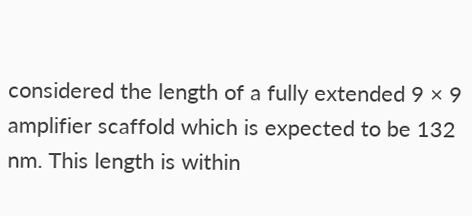considered the length of a fully extended 9 × 9 amplifier scaffold which is expected to be 132 nm. This length is within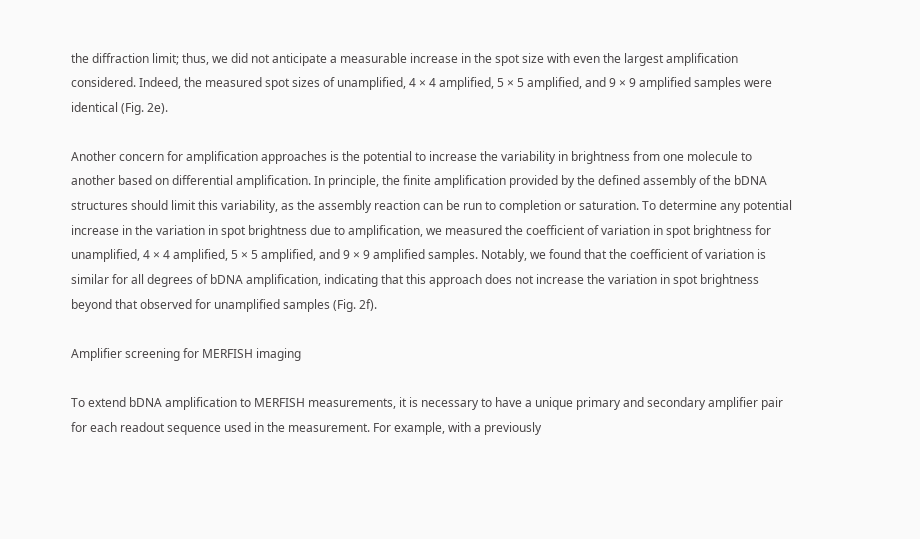the diffraction limit; thus, we did not anticipate a measurable increase in the spot size with even the largest amplification considered. Indeed, the measured spot sizes of unamplified, 4 × 4 amplified, 5 × 5 amplified, and 9 × 9 amplified samples were identical (Fig. 2e).

Another concern for amplification approaches is the potential to increase the variability in brightness from one molecule to another based on differential amplification. In principle, the finite amplification provided by the defined assembly of the bDNA structures should limit this variability, as the assembly reaction can be run to completion or saturation. To determine any potential increase in the variation in spot brightness due to amplification, we measured the coefficient of variation in spot brightness for unamplified, 4 × 4 amplified, 5 × 5 amplified, and 9 × 9 amplified samples. Notably, we found that the coefficient of variation is similar for all degrees of bDNA amplification, indicating that this approach does not increase the variation in spot brightness beyond that observed for unamplified samples (Fig. 2f).

Amplifier screening for MERFISH imaging

To extend bDNA amplification to MERFISH measurements, it is necessary to have a unique primary and secondary amplifier pair for each readout sequence used in the measurement. For example, with a previously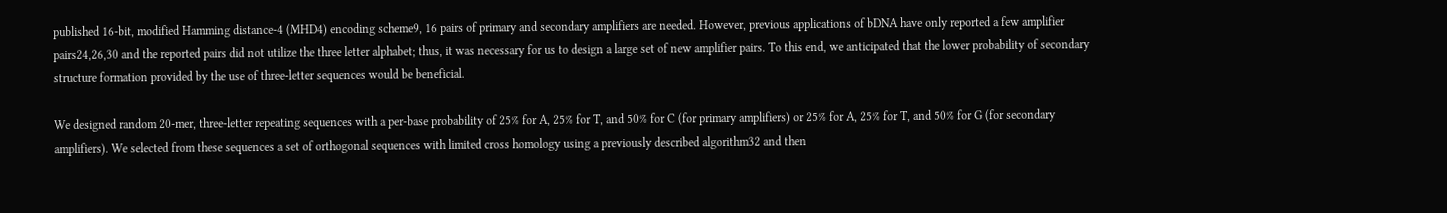published 16-bit, modified Hamming distance-4 (MHD4) encoding scheme9, 16 pairs of primary and secondary amplifiers are needed. However, previous applications of bDNA have only reported a few amplifier pairs24,26,30 and the reported pairs did not utilize the three letter alphabet; thus, it was necessary for us to design a large set of new amplifier pairs. To this end, we anticipated that the lower probability of secondary structure formation provided by the use of three-letter sequences would be beneficial.

We designed random 20-mer, three-letter repeating sequences with a per-base probability of 25% for A, 25% for T, and 50% for C (for primary amplifiers) or 25% for A, 25% for T, and 50% for G (for secondary amplifiers). We selected from these sequences a set of orthogonal sequences with limited cross homology using a previously described algorithm32 and then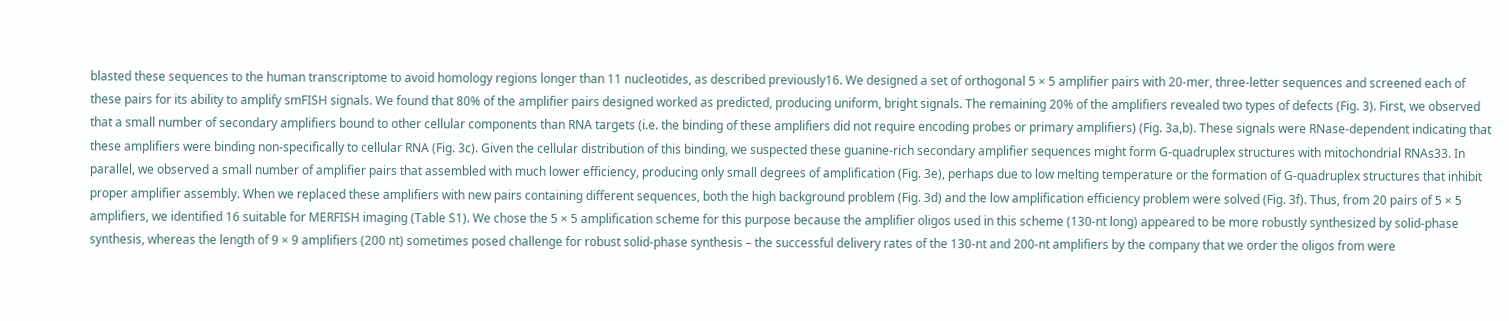blasted these sequences to the human transcriptome to avoid homology regions longer than 11 nucleotides, as described previously16. We designed a set of orthogonal 5 × 5 amplifier pairs with 20-mer, three-letter sequences and screened each of these pairs for its ability to amplify smFISH signals. We found that 80% of the amplifier pairs designed worked as predicted, producing uniform, bright signals. The remaining 20% of the amplifiers revealed two types of defects (Fig. 3). First, we observed that a small number of secondary amplifiers bound to other cellular components than RNA targets (i.e. the binding of these amplifiers did not require encoding probes or primary amplifiers) (Fig. 3a,b). These signals were RNase-dependent indicating that these amplifiers were binding non-specifically to cellular RNA (Fig. 3c). Given the cellular distribution of this binding, we suspected these guanine-rich secondary amplifier sequences might form G-quadruplex structures with mitochondrial RNAs33. In parallel, we observed a small number of amplifier pairs that assembled with much lower efficiency, producing only small degrees of amplification (Fig. 3e), perhaps due to low melting temperature or the formation of G-quadruplex structures that inhibit proper amplifier assembly. When we replaced these amplifiers with new pairs containing different sequences, both the high background problem (Fig. 3d) and the low amplification efficiency problem were solved (Fig. 3f). Thus, from 20 pairs of 5 × 5 amplifiers, we identified 16 suitable for MERFISH imaging (Table S1). We chose the 5 × 5 amplification scheme for this purpose because the amplifier oligos used in this scheme (130-nt long) appeared to be more robustly synthesized by solid-phase synthesis, whereas the length of 9 × 9 amplifiers (200 nt) sometimes posed challenge for robust solid-phase synthesis – the successful delivery rates of the 130-nt and 200-nt amplifiers by the company that we order the oligos from were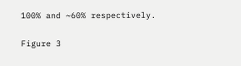100% and ~60% respectively.

Figure 3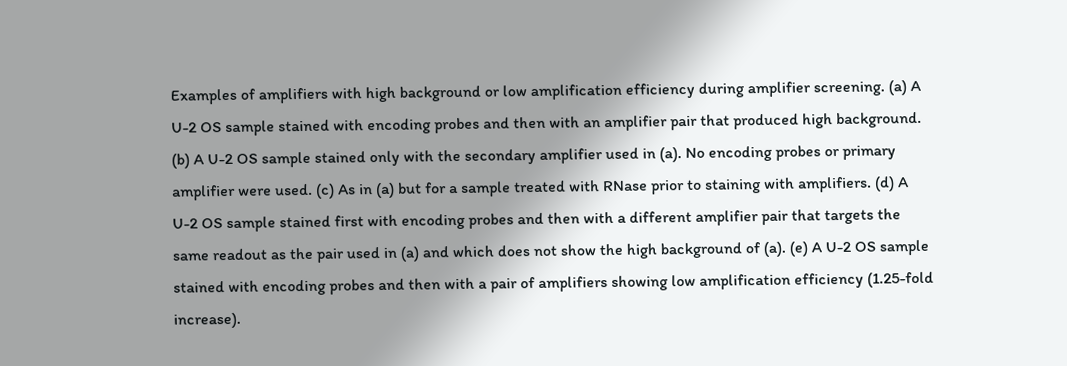Examples of amplifiers with high background or low amplification efficiency during amplifier screening. (a) A U-2 OS sample stained with encoding probes and then with an amplifier pair that produced high background. (b) A U-2 OS sample stained only with the secondary amplifier used in (a). No encoding probes or primary amplifier were used. (c) As in (a) but for a sample treated with RNase prior to staining with amplifiers. (d) A U-2 OS sample stained first with encoding probes and then with a different amplifier pair that targets the same readout as the pair used in (a) and which does not show the high background of (a). (e) A U-2 OS sample stained with encoding probes and then with a pair of amplifiers showing low amplification efficiency (1.25-fold increase).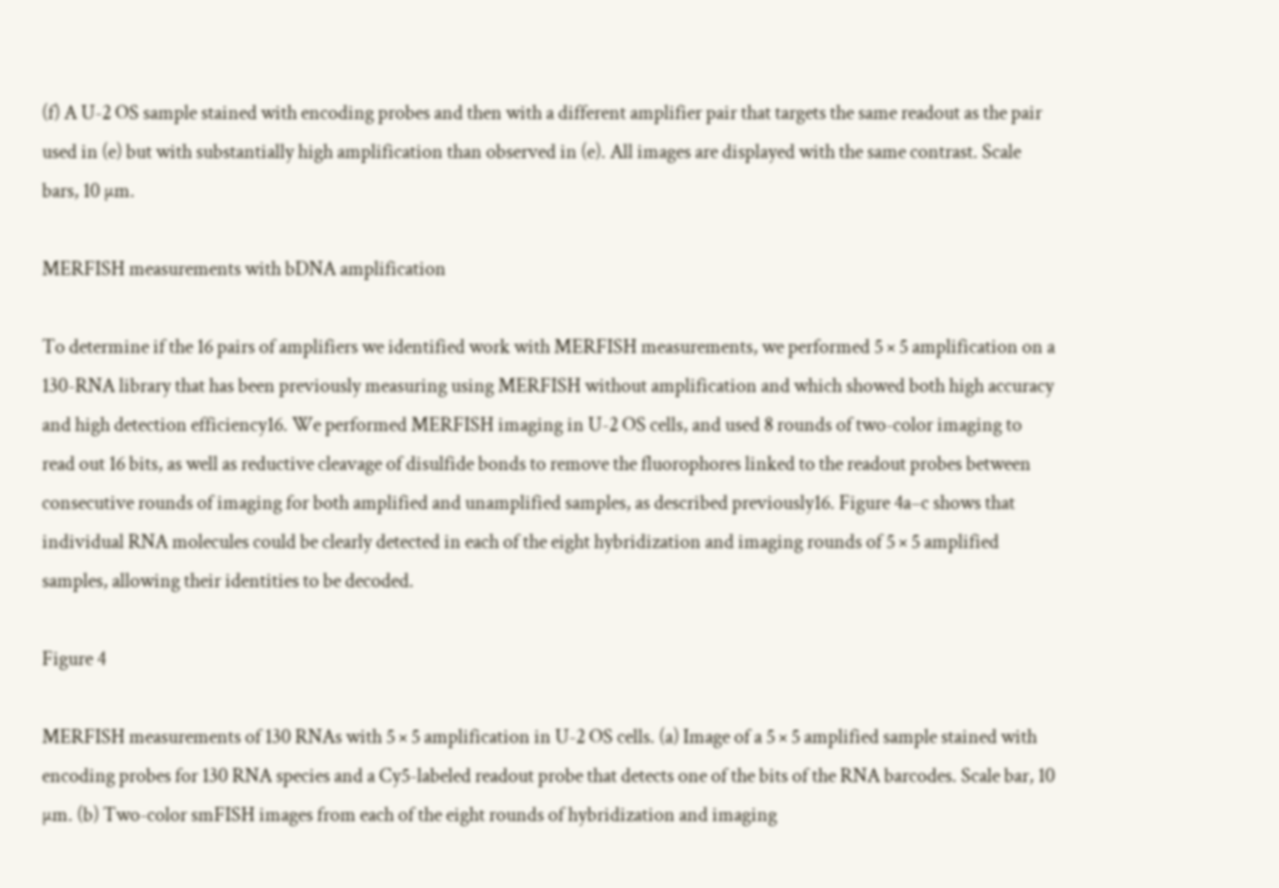(f) A U-2 OS sample stained with encoding probes and then with a different amplifier pair that targets the same readout as the pair used in (e) but with substantially high amplification than observed in (e). All images are displayed with the same contrast. Scale bars, 10 µm.

MERFISH measurements with bDNA amplification

To determine if the 16 pairs of amplifiers we identified work with MERFISH measurements, we performed 5 × 5 amplification on a 130-RNA library that has been previously measuring using MERFISH without amplification and which showed both high accuracy and high detection efficiency16. We performed MERFISH imaging in U-2 OS cells, and used 8 rounds of two-color imaging to read out 16 bits, as well as reductive cleavage of disulfide bonds to remove the fluorophores linked to the readout probes between consecutive rounds of imaging for both amplified and unamplified samples, as described previously16. Figure 4a–c shows that individual RNA molecules could be clearly detected in each of the eight hybridization and imaging rounds of 5 × 5 amplified samples, allowing their identities to be decoded.

Figure 4

MERFISH measurements of 130 RNAs with 5 × 5 amplification in U-2 OS cells. (a) Image of a 5 × 5 amplified sample stained with encoding probes for 130 RNA species and a Cy5-labeled readout probe that detects one of the bits of the RNA barcodes. Scale bar, 10 µm. (b) Two-color smFISH images from each of the eight rounds of hybridization and imaging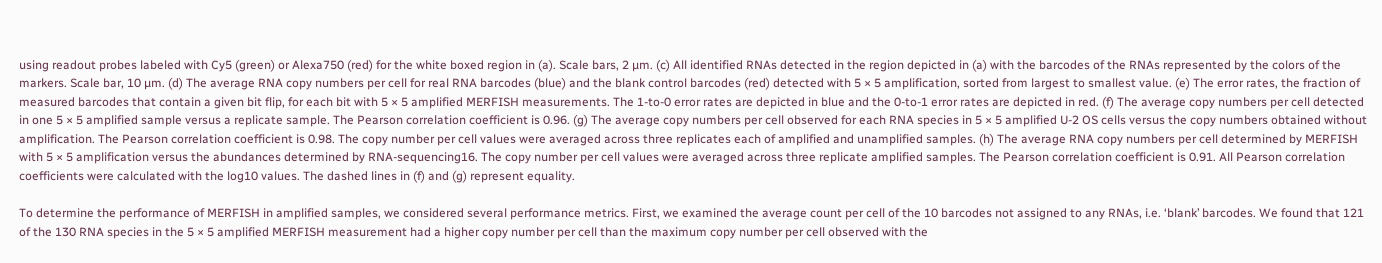using readout probes labeled with Cy5 (green) or Alexa750 (red) for the white boxed region in (a). Scale bars, 2 µm. (c) All identified RNAs detected in the region depicted in (a) with the barcodes of the RNAs represented by the colors of the markers. Scale bar, 10 µm. (d) The average RNA copy numbers per cell for real RNA barcodes (blue) and the blank control barcodes (red) detected with 5 × 5 amplification, sorted from largest to smallest value. (e) The error rates, the fraction of measured barcodes that contain a given bit flip, for each bit with 5 × 5 amplified MERFISH measurements. The 1-to-0 error rates are depicted in blue and the 0-to-1 error rates are depicted in red. (f) The average copy numbers per cell detected in one 5 × 5 amplified sample versus a replicate sample. The Pearson correlation coefficient is 0.96. (g) The average copy numbers per cell observed for each RNA species in 5 × 5 amplified U-2 OS cells versus the copy numbers obtained without amplification. The Pearson correlation coefficient is 0.98. The copy number per cell values were averaged across three replicates each of amplified and unamplified samples. (h) The average RNA copy numbers per cell determined by MERFISH with 5 × 5 amplification versus the abundances determined by RNA-sequencing16. The copy number per cell values were averaged across three replicate amplified samples. The Pearson correlation coefficient is 0.91. All Pearson correlation coefficients were calculated with the log10 values. The dashed lines in (f) and (g) represent equality.

To determine the performance of MERFISH in amplified samples, we considered several performance metrics. First, we examined the average count per cell of the 10 barcodes not assigned to any RNAs, i.e. ‘blank’ barcodes. We found that 121 of the 130 RNA species in the 5 × 5 amplified MERFISH measurement had a higher copy number per cell than the maximum copy number per cell observed with the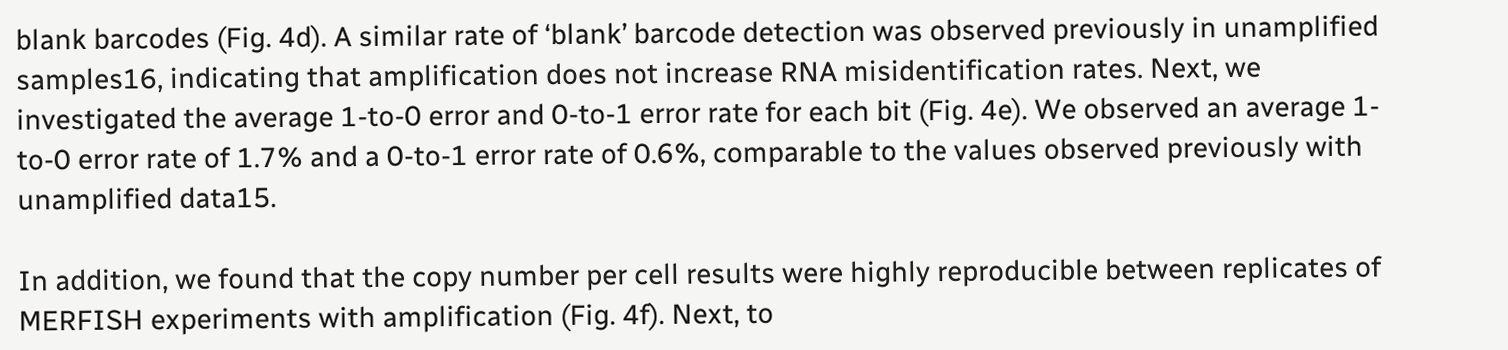blank barcodes (Fig. 4d). A similar rate of ‘blank’ barcode detection was observed previously in unamplified samples16, indicating that amplification does not increase RNA misidentification rates. Next, we investigated the average 1-to-0 error and 0-to-1 error rate for each bit (Fig. 4e). We observed an average 1-to-0 error rate of 1.7% and a 0-to-1 error rate of 0.6%, comparable to the values observed previously with unamplified data15.

In addition, we found that the copy number per cell results were highly reproducible between replicates of MERFISH experiments with amplification (Fig. 4f). Next, to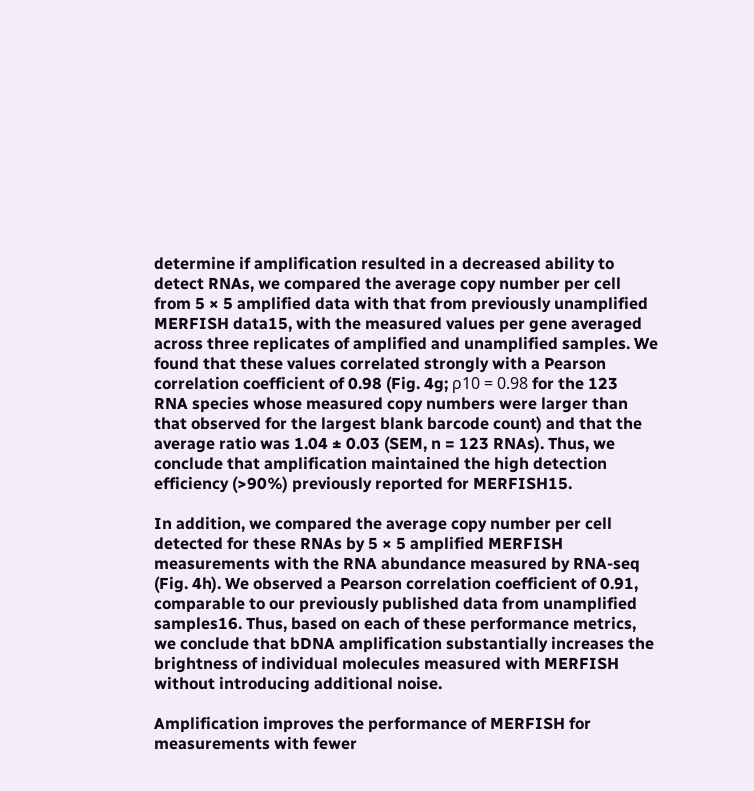determine if amplification resulted in a decreased ability to detect RNAs, we compared the average copy number per cell from 5 × 5 amplified data with that from previously unamplified MERFISH data15, with the measured values per gene averaged across three replicates of amplified and unamplified samples. We found that these values correlated strongly with a Pearson correlation coefficient of 0.98 (Fig. 4g; ρ10 = 0.98 for the 123 RNA species whose measured copy numbers were larger than that observed for the largest blank barcode count) and that the average ratio was 1.04 ± 0.03 (SEM, n = 123 RNAs). Thus, we conclude that amplification maintained the high detection efficiency (>90%) previously reported for MERFISH15.

In addition, we compared the average copy number per cell detected for these RNAs by 5 × 5 amplified MERFISH measurements with the RNA abundance measured by RNA-seq (Fig. 4h). We observed a Pearson correlation coefficient of 0.91, comparable to our previously published data from unamplified samples16. Thus, based on each of these performance metrics, we conclude that bDNA amplification substantially increases the brightness of individual molecules measured with MERFISH without introducing additional noise.

Amplification improves the performance of MERFISH for measurements with fewer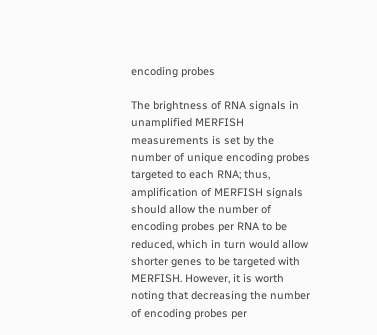encoding probes

The brightness of RNA signals in unamplified MERFISH measurements is set by the number of unique encoding probes targeted to each RNA; thus, amplification of MERFISH signals should allow the number of encoding probes per RNA to be reduced, which in turn would allow shorter genes to be targeted with MERFISH. However, it is worth noting that decreasing the number of encoding probes per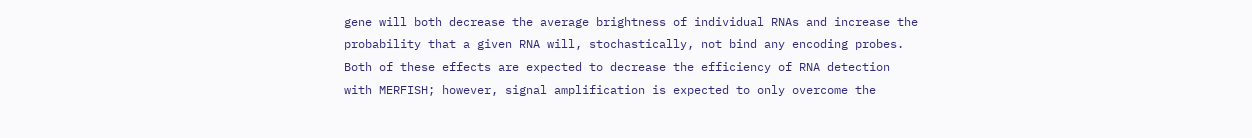gene will both decrease the average brightness of individual RNAs and increase the probability that a given RNA will, stochastically, not bind any encoding probes. Both of these effects are expected to decrease the efficiency of RNA detection with MERFISH; however, signal amplification is expected to only overcome the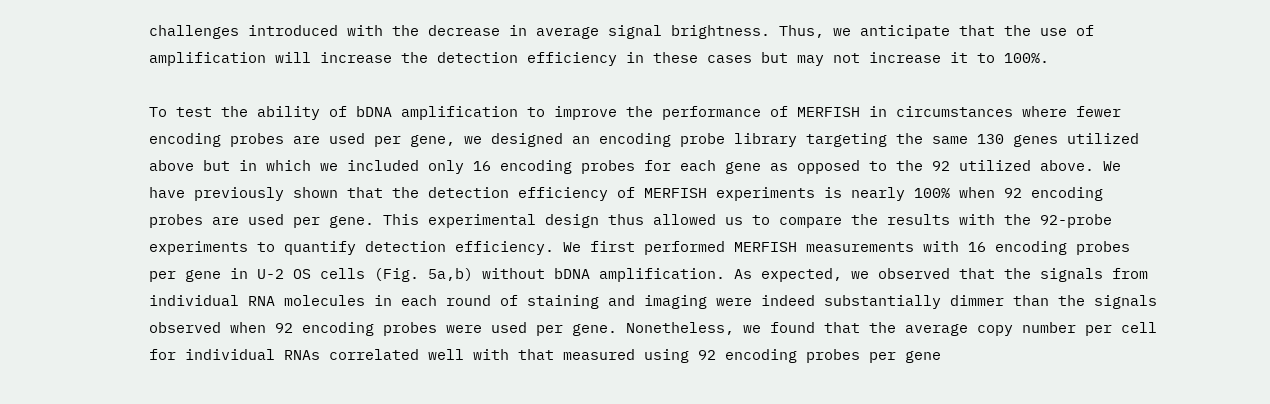challenges introduced with the decrease in average signal brightness. Thus, we anticipate that the use of amplification will increase the detection efficiency in these cases but may not increase it to 100%.

To test the ability of bDNA amplification to improve the performance of MERFISH in circumstances where fewer encoding probes are used per gene, we designed an encoding probe library targeting the same 130 genes utilized above but in which we included only 16 encoding probes for each gene as opposed to the 92 utilized above. We have previously shown that the detection efficiency of MERFISH experiments is nearly 100% when 92 encoding probes are used per gene. This experimental design thus allowed us to compare the results with the 92-probe experiments to quantify detection efficiency. We first performed MERFISH measurements with 16 encoding probes per gene in U-2 OS cells (Fig. 5a,b) without bDNA amplification. As expected, we observed that the signals from individual RNA molecules in each round of staining and imaging were indeed substantially dimmer than the signals observed when 92 encoding probes were used per gene. Nonetheless, we found that the average copy number per cell for individual RNAs correlated well with that measured using 92 encoding probes per gene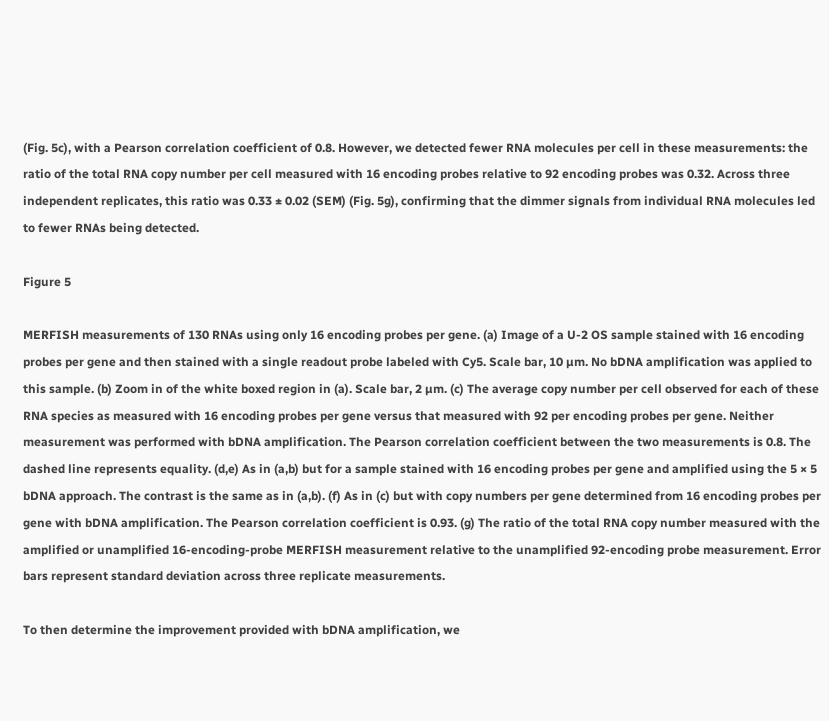(Fig. 5c), with a Pearson correlation coefficient of 0.8. However, we detected fewer RNA molecules per cell in these measurements: the ratio of the total RNA copy number per cell measured with 16 encoding probes relative to 92 encoding probes was 0.32. Across three independent replicates, this ratio was 0.33 ± 0.02 (SEM) (Fig. 5g), confirming that the dimmer signals from individual RNA molecules led to fewer RNAs being detected.

Figure 5

MERFISH measurements of 130 RNAs using only 16 encoding probes per gene. (a) Image of a U-2 OS sample stained with 16 encoding probes per gene and then stained with a single readout probe labeled with Cy5. Scale bar, 10 µm. No bDNA amplification was applied to this sample. (b) Zoom in of the white boxed region in (a). Scale bar, 2 µm. (c) The average copy number per cell observed for each of these RNA species as measured with 16 encoding probes per gene versus that measured with 92 per encoding probes per gene. Neither measurement was performed with bDNA amplification. The Pearson correlation coefficient between the two measurements is 0.8. The dashed line represents equality. (d,e) As in (a,b) but for a sample stained with 16 encoding probes per gene and amplified using the 5 × 5 bDNA approach. The contrast is the same as in (a,b). (f) As in (c) but with copy numbers per gene determined from 16 encoding probes per gene with bDNA amplification. The Pearson correlation coefficient is 0.93. (g) The ratio of the total RNA copy number measured with the amplified or unamplified 16-encoding-probe MERFISH measurement relative to the unamplified 92-encoding probe measurement. Error bars represent standard deviation across three replicate measurements.

To then determine the improvement provided with bDNA amplification, we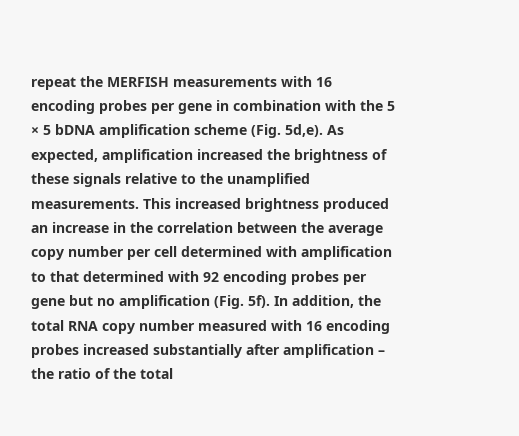repeat the MERFISH measurements with 16 encoding probes per gene in combination with the 5 × 5 bDNA amplification scheme (Fig. 5d,e). As expected, amplification increased the brightness of these signals relative to the unamplified measurements. This increased brightness produced an increase in the correlation between the average copy number per cell determined with amplification to that determined with 92 encoding probes per gene but no amplification (Fig. 5f). In addition, the total RNA copy number measured with 16 encoding probes increased substantially after amplification – the ratio of the total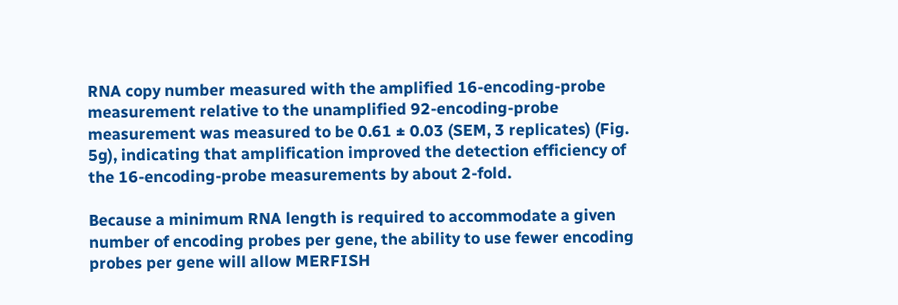RNA copy number measured with the amplified 16-encoding-probe measurement relative to the unamplified 92-encoding-probe measurement was measured to be 0.61 ± 0.03 (SEM, 3 replicates) (Fig. 5g), indicating that amplification improved the detection efficiency of the 16-encoding-probe measurements by about 2-fold.

Because a minimum RNA length is required to accommodate a given number of encoding probes per gene, the ability to use fewer encoding probes per gene will allow MERFISH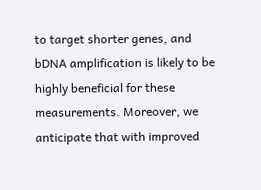to target shorter genes, and bDNA amplification is likely to be highly beneficial for these measurements. Moreover, we anticipate that with improved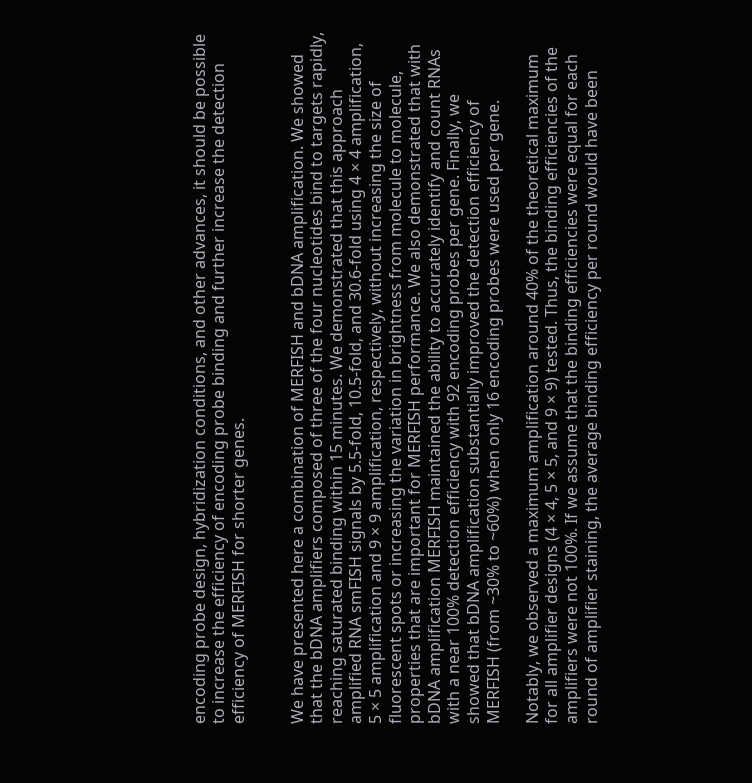encoding probe design, hybridization conditions, and other advances, it should be possible to increase the efficiency of encoding probe binding and further increase the detection efficiency of MERFISH for shorter genes.


We have presented here a combination of MERFISH and bDNA amplification. We showed that the bDNA amplifiers composed of three of the four nucleotides bind to targets rapidly, reaching saturated binding within 15 minutes. We demonstrated that this approach amplified RNA smFISH signals by 5.5-fold, 10.5-fold, and 30.6-fold using 4 × 4 amplification, 5 × 5 amplification and 9 × 9 amplification, respectively, without increasing the size of fluorescent spots or increasing the variation in brightness from molecule to molecule, properties that are important for MERFISH performance. We also demonstrated that with bDNA amplification MERFISH maintained the ability to accurately identify and count RNAs with a near 100% detection efficiency with 92 encoding probes per gene. Finally, we showed that bDNA amplification substantially improved the detection efficiency of MERFISH (from ~30% to ~60%) when only 16 encoding probes were used per gene.

Notably, we observed a maximum amplification around 40% of the theoretical maximum for all amplifier designs (4 × 4, 5 × 5, and 9 × 9) tested. Thus, the binding efficiencies of the amplifiers were not 100%. If we assume that the binding efficiencies were equal for each round of amplifier staining, the average binding efficiency per round would have been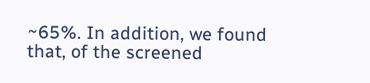~65%. In addition, we found that, of the screened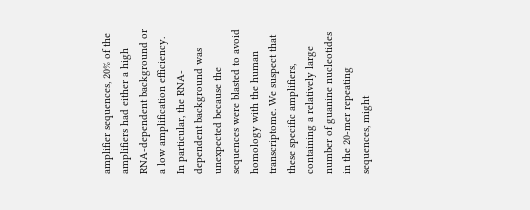amplifier sequences, 20% of the amplifiers had either a high RNA-dependent background or a low amplification efficiency. In particular, the RNA-dependent background was unexpected because the sequences were blasted to avoid homology with the human transcriptome. We suspect that these specific amplifiers, containing a relatively large number of guanine nucleotides in the 20-mer repeating sequences, might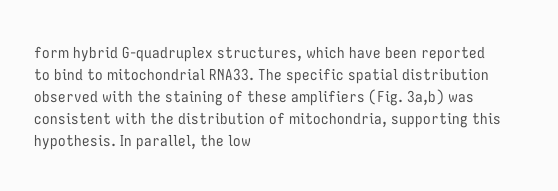form hybrid G-quadruplex structures, which have been reported to bind to mitochondrial RNA33. The specific spatial distribution observed with the staining of these amplifiers (Fig. 3a,b) was consistent with the distribution of mitochondria, supporting this hypothesis. In parallel, the low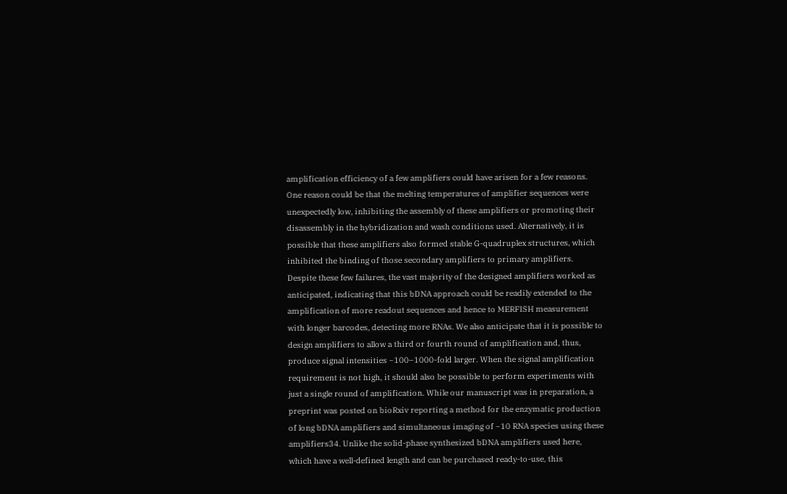amplification efficiency of a few amplifiers could have arisen for a few reasons. One reason could be that the melting temperatures of amplifier sequences were unexpectedly low, inhibiting the assembly of these amplifiers or promoting their disassembly in the hybridization and wash conditions used. Alternatively, it is possible that these amplifiers also formed stable G-quadruplex structures, which inhibited the binding of those secondary amplifiers to primary amplifiers. Despite these few failures, the vast majority of the designed amplifiers worked as anticipated, indicating that this bDNA approach could be readily extended to the amplification of more readout sequences and hence to MERFISH measurement with longer barcodes, detecting more RNAs. We also anticipate that it is possible to design amplifiers to allow a third or fourth round of amplification and, thus, produce signal intensities ~100–1000-fold larger. When the signal amplification requirement is not high, it should also be possible to perform experiments with just a single round of amplification. While our manuscript was in preparation, a preprint was posted on bioRxiv reporting a method for the enzymatic production of long bDNA amplifiers and simultaneous imaging of ~10 RNA species using these amplifiers34. Unlike the solid-phase synthesized bDNA amplifiers used here, which have a well-defined length and can be purchased ready-to-use, this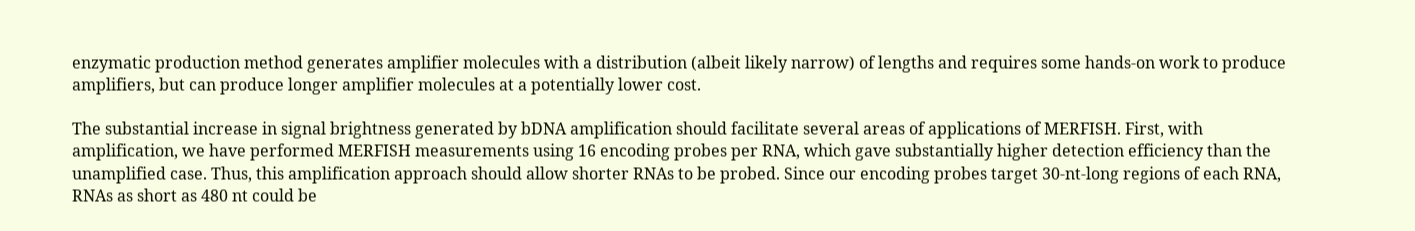enzymatic production method generates amplifier molecules with a distribution (albeit likely narrow) of lengths and requires some hands-on work to produce amplifiers, but can produce longer amplifier molecules at a potentially lower cost.

The substantial increase in signal brightness generated by bDNA amplification should facilitate several areas of applications of MERFISH. First, with amplification, we have performed MERFISH measurements using 16 encoding probes per RNA, which gave substantially higher detection efficiency than the unamplified case. Thus, this amplification approach should allow shorter RNAs to be probed. Since our encoding probes target 30-nt-long regions of each RNA, RNAs as short as 480 nt could be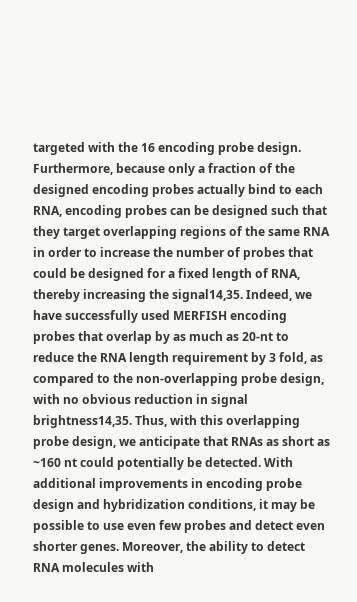targeted with the 16 encoding probe design. Furthermore, because only a fraction of the designed encoding probes actually bind to each RNA, encoding probes can be designed such that they target overlapping regions of the same RNA in order to increase the number of probes that could be designed for a fixed length of RNA, thereby increasing the signal14,35. Indeed, we have successfully used MERFISH encoding probes that overlap by as much as 20-nt to reduce the RNA length requirement by 3 fold, as compared to the non-overlapping probe design, with no obvious reduction in signal brightness14,35. Thus, with this overlapping probe design, we anticipate that RNAs as short as ~160 nt could potentially be detected. With additional improvements in encoding probe design and hybridization conditions, it may be possible to use even few probes and detect even shorter genes. Moreover, the ability to detect RNA molecules with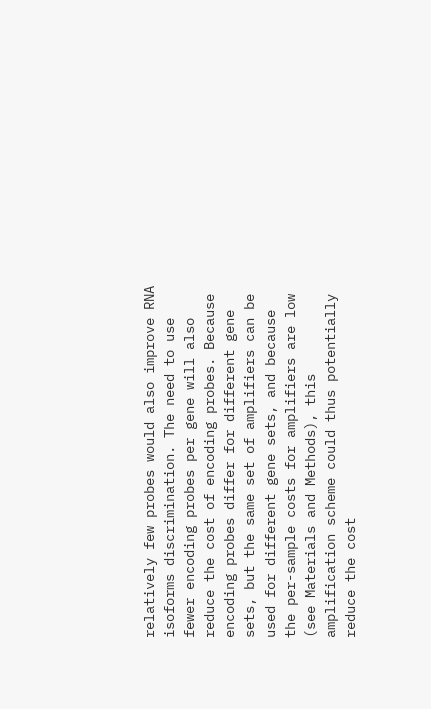relatively few probes would also improve RNA isoforms discrimination. The need to use fewer encoding probes per gene will also reduce the cost of encoding probes. Because encoding probes differ for different gene sets, but the same set of amplifiers can be used for different gene sets, and because the per-sample costs for amplifiers are low (see Materials and Methods), this amplification scheme could thus potentially reduce the cost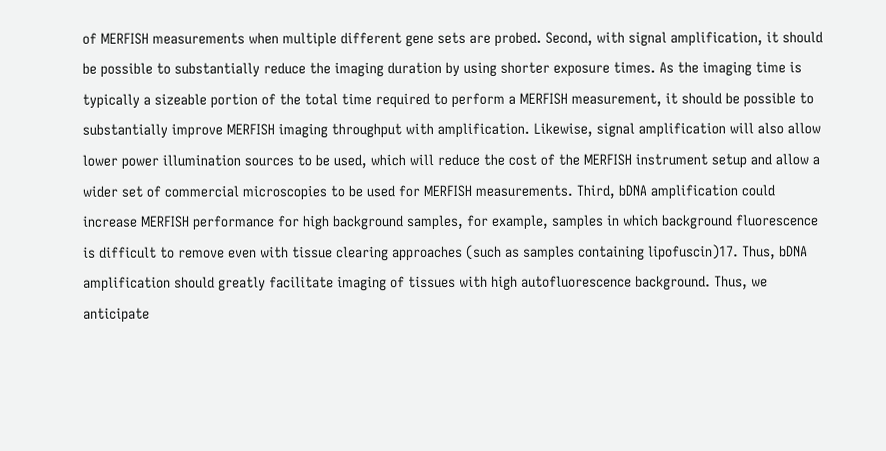of MERFISH measurements when multiple different gene sets are probed. Second, with signal amplification, it should be possible to substantially reduce the imaging duration by using shorter exposure times. As the imaging time is typically a sizeable portion of the total time required to perform a MERFISH measurement, it should be possible to substantially improve MERFISH imaging throughput with amplification. Likewise, signal amplification will also allow lower power illumination sources to be used, which will reduce the cost of the MERFISH instrument setup and allow a wider set of commercial microscopies to be used for MERFISH measurements. Third, bDNA amplification could increase MERFISH performance for high background samples, for example, samples in which background fluorescence is difficult to remove even with tissue clearing approaches (such as samples containing lipofuscin)17. Thus, bDNA amplification should greatly facilitate imaging of tissues with high autofluorescence background. Thus, we anticipate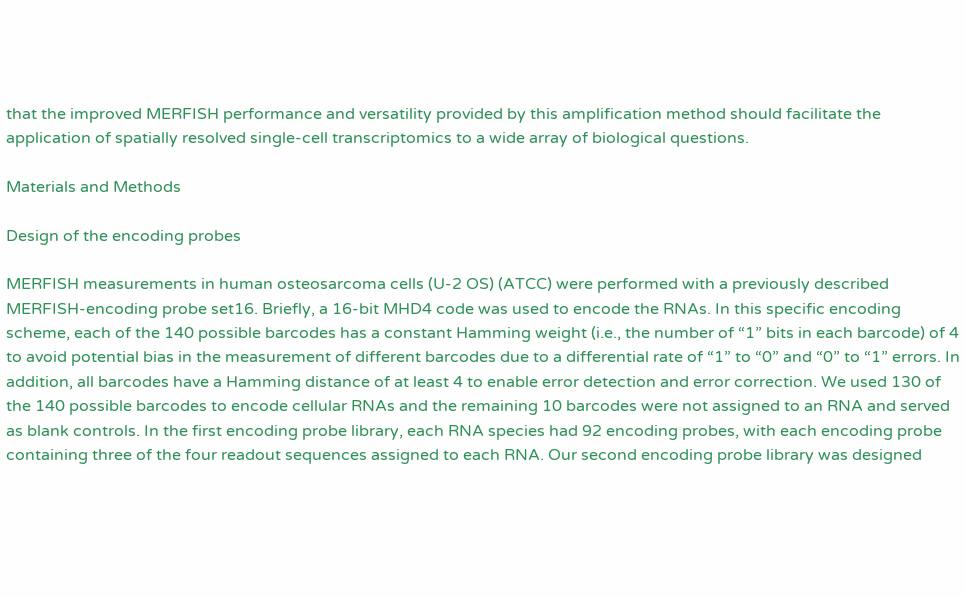that the improved MERFISH performance and versatility provided by this amplification method should facilitate the application of spatially resolved single-cell transcriptomics to a wide array of biological questions.

Materials and Methods

Design of the encoding probes

MERFISH measurements in human osteosarcoma cells (U-2 OS) (ATCC) were performed with a previously described MERFISH-encoding probe set16. Briefly, a 16-bit MHD4 code was used to encode the RNAs. In this specific encoding scheme, each of the 140 possible barcodes has a constant Hamming weight (i.e., the number of “1” bits in each barcode) of 4 to avoid potential bias in the measurement of different barcodes due to a differential rate of “1” to “0” and “0” to “1” errors. In addition, all barcodes have a Hamming distance of at least 4 to enable error detection and error correction. We used 130 of the 140 possible barcodes to encode cellular RNAs and the remaining 10 barcodes were not assigned to an RNA and served as blank controls. In the first encoding probe library, each RNA species had 92 encoding probes, with each encoding probe containing three of the four readout sequences assigned to each RNA. Our second encoding probe library was designed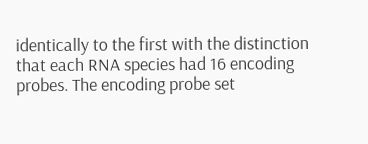identically to the first with the distinction that each RNA species had 16 encoding probes. The encoding probe set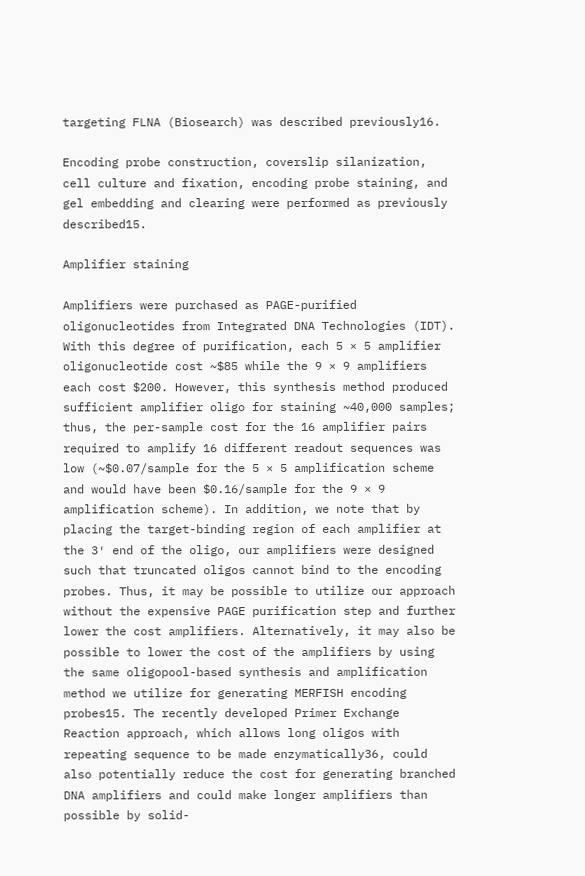targeting FLNA (Biosearch) was described previously16.

Encoding probe construction, coverslip silanization, cell culture and fixation, encoding probe staining, and gel embedding and clearing were performed as previously described15.

Amplifier staining

Amplifiers were purchased as PAGE-purified oligonucleotides from Integrated DNA Technologies (IDT). With this degree of purification, each 5 × 5 amplifier oligonucleotide cost ~$85 while the 9 × 9 amplifiers each cost $200. However, this synthesis method produced sufficient amplifier oligo for staining ~40,000 samples; thus, the per-sample cost for the 16 amplifier pairs required to amplify 16 different readout sequences was low (~$0.07/sample for the 5 × 5 amplification scheme and would have been $0.16/sample for the 9 × 9 amplification scheme). In addition, we note that by placing the target-binding region of each amplifier at the 3′ end of the oligo, our amplifiers were designed such that truncated oligos cannot bind to the encoding probes. Thus, it may be possible to utilize our approach without the expensive PAGE purification step and further lower the cost amplifiers. Alternatively, it may also be possible to lower the cost of the amplifiers by using the same oligopool-based synthesis and amplification method we utilize for generating MERFISH encoding probes15. The recently developed Primer Exchange Reaction approach, which allows long oligos with repeating sequence to be made enzymatically36, could also potentially reduce the cost for generating branched DNA amplifiers and could make longer amplifiers than possible by solid-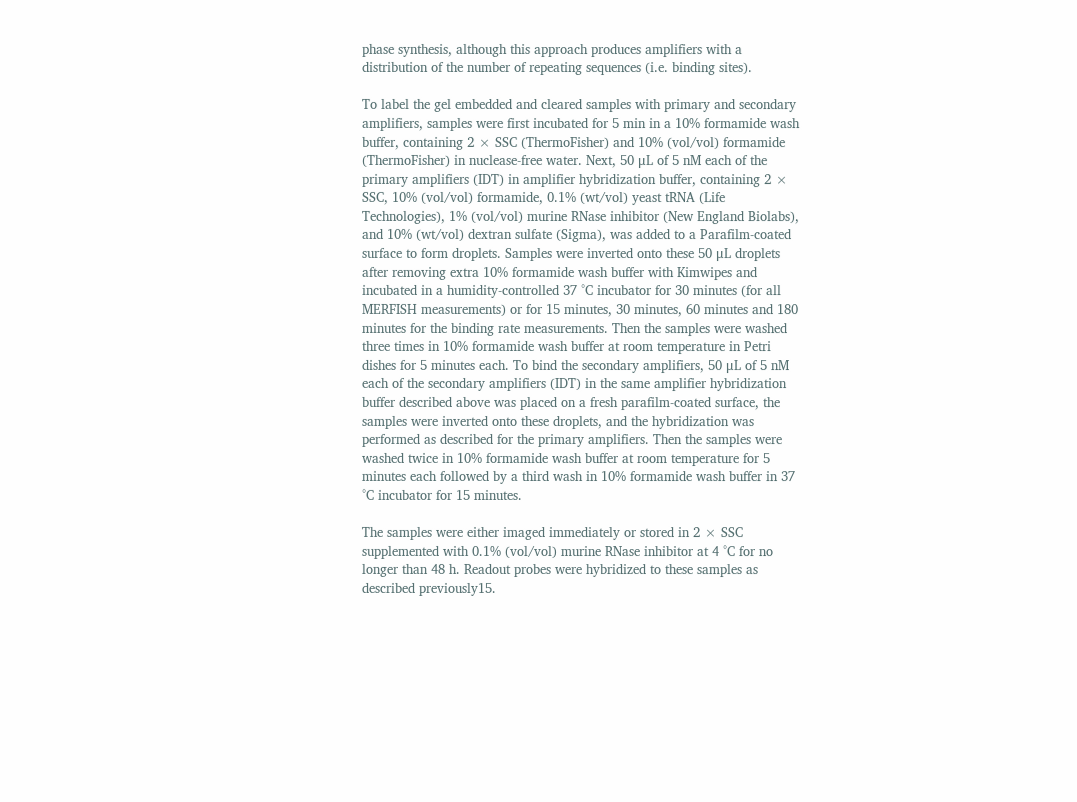phase synthesis, although this approach produces amplifiers with a distribution of the number of repeating sequences (i.e. binding sites).

To label the gel embedded and cleared samples with primary and secondary amplifiers, samples were first incubated for 5 min in a 10% formamide wash buffer, containing 2 × SSC (ThermoFisher) and 10% (vol/vol) formamide (ThermoFisher) in nuclease-free water. Next, 50 μL of 5 nM each of the primary amplifiers (IDT) in amplifier hybridization buffer, containing 2 × SSC, 10% (vol/vol) formamide, 0.1% (wt/vol) yeast tRNA (Life Technologies), 1% (vol/vol) murine RNase inhibitor (New England Biolabs), and 10% (wt/vol) dextran sulfate (Sigma), was added to a Parafilm-coated surface to form droplets. Samples were inverted onto these 50 μL droplets after removing extra 10% formamide wash buffer with Kimwipes and incubated in a humidity-controlled 37 °C incubator for 30 minutes (for all MERFISH measurements) or for 15 minutes, 30 minutes, 60 minutes and 180 minutes for the binding rate measurements. Then the samples were washed three times in 10% formamide wash buffer at room temperature in Petri dishes for 5 minutes each. To bind the secondary amplifiers, 50 μL of 5 nM each of the secondary amplifiers (IDT) in the same amplifier hybridization buffer described above was placed on a fresh parafilm-coated surface, the samples were inverted onto these droplets, and the hybridization was performed as described for the primary amplifiers. Then the samples were washed twice in 10% formamide wash buffer at room temperature for 5 minutes each followed by a third wash in 10% formamide wash buffer in 37 °C incubator for 15 minutes.

The samples were either imaged immediately or stored in 2 × SSC supplemented with 0.1% (vol/vol) murine RNase inhibitor at 4 °C for no longer than 48 h. Readout probes were hybridized to these samples as described previously15.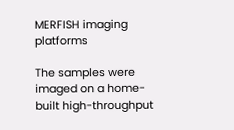MERFISH imaging platforms

The samples were imaged on a home-built high-throughput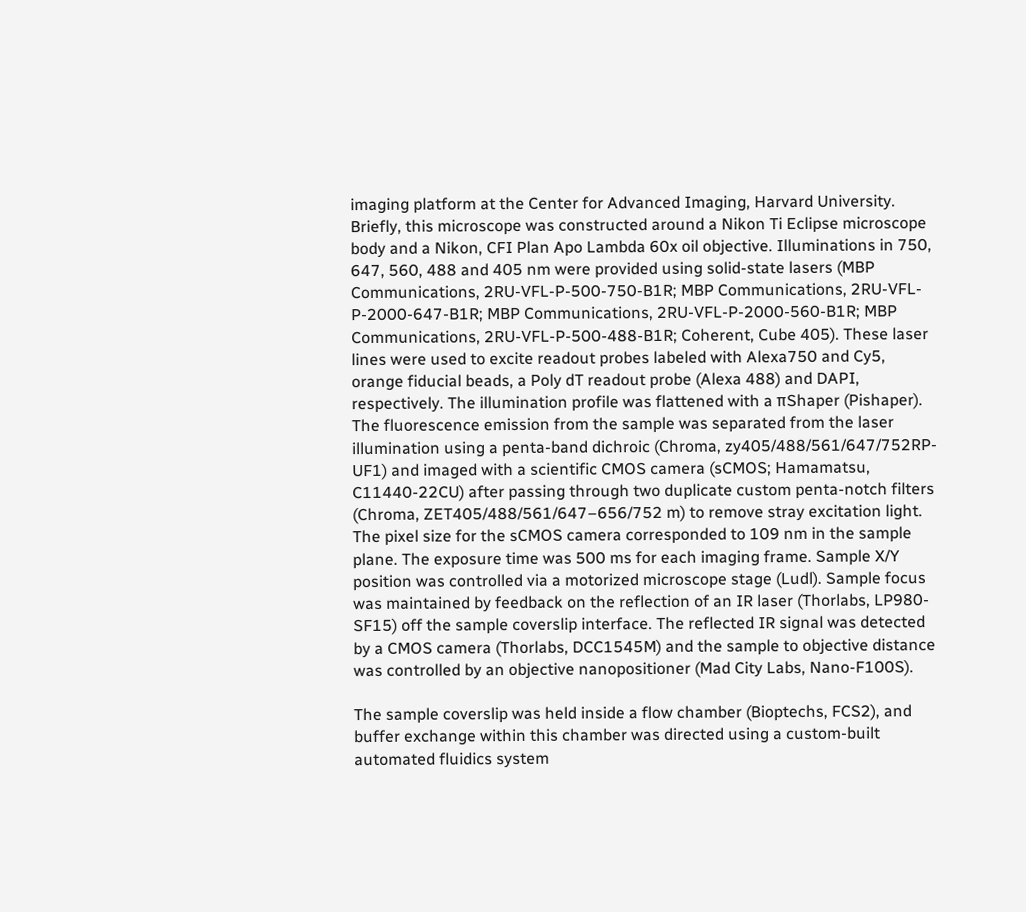imaging platform at the Center for Advanced Imaging, Harvard University. Briefly, this microscope was constructed around a Nikon Ti Eclipse microscope body and a Nikon, CFI Plan Apo Lambda 60x oil objective. Illuminations in 750, 647, 560, 488 and 405 nm were provided using solid-state lasers (MBP Communications, 2RU-VFL-P-500-750-B1R; MBP Communications, 2RU-VFL-P-2000-647-B1R; MBP Communications, 2RU-VFL-P-2000-560-B1R; MBP Communications, 2RU-VFL-P-500-488-B1R; Coherent, Cube 405). These laser lines were used to excite readout probes labeled with Alexa750 and Cy5, orange fiducial beads, a Poly dT readout probe (Alexa 488) and DAPI, respectively. The illumination profile was flattened with a πShaper (Pishaper). The fluorescence emission from the sample was separated from the laser illumination using a penta-band dichroic (Chroma, zy405/488/561/647/752RP-UF1) and imaged with a scientific CMOS camera (sCMOS; Hamamatsu, C11440-22CU) after passing through two duplicate custom penta-notch filters (Chroma, ZET405/488/561/647–656/752 m) to remove stray excitation light. The pixel size for the sCMOS camera corresponded to 109 nm in the sample plane. The exposure time was 500 ms for each imaging frame. Sample X/Y position was controlled via a motorized microscope stage (Ludl). Sample focus was maintained by feedback on the reflection of an IR laser (Thorlabs, LP980-SF15) off the sample coverslip interface. The reflected IR signal was detected by a CMOS camera (Thorlabs, DCC1545M) and the sample to objective distance was controlled by an objective nanopositioner (Mad City Labs, Nano-F100S).

The sample coverslip was held inside a flow chamber (Bioptechs, FCS2), and buffer exchange within this chamber was directed using a custom-built automated fluidics system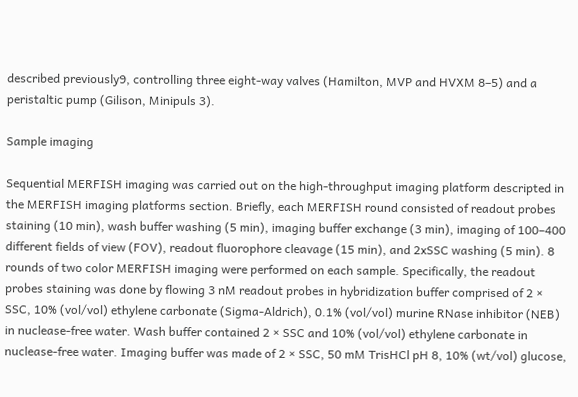described previously9, controlling three eight-way valves (Hamilton, MVP and HVXM 8–5) and a peristaltic pump (Gilison, Minipuls 3).

Sample imaging

Sequential MERFISH imaging was carried out on the high-throughput imaging platform descripted in the MERFISH imaging platforms section. Briefly, each MERFISH round consisted of readout probes staining (10 min), wash buffer washing (5 min), imaging buffer exchange (3 min), imaging of 100–400 different fields of view (FOV), readout fluorophore cleavage (15 min), and 2xSSC washing (5 min). 8 rounds of two color MERFISH imaging were performed on each sample. Specifically, the readout probes staining was done by flowing 3 nM readout probes in hybridization buffer comprised of 2 × SSC, 10% (vol/vol) ethylene carbonate (Sigma-Aldrich), 0.1% (vol/vol) murine RNase inhibitor (NEB) in nuclease-free water. Wash buffer contained 2 × SSC and 10% (vol/vol) ethylene carbonate in nuclease-free water. Imaging buffer was made of 2 × SSC, 50 mM TrisHCl pH 8, 10% (wt/vol) glucose,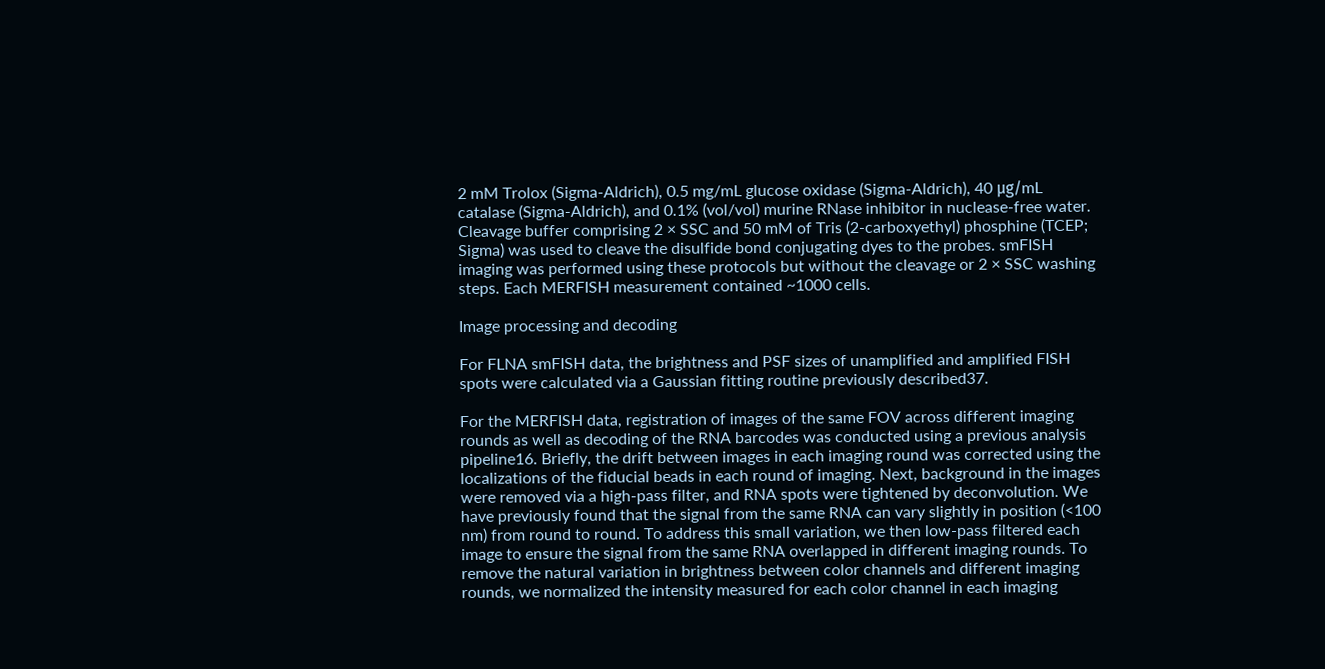2 mM Trolox (Sigma-Aldrich), 0.5 mg/mL glucose oxidase (Sigma-Aldrich), 40 μg/mL catalase (Sigma-Aldrich), and 0.1% (vol/vol) murine RNase inhibitor in nuclease-free water. Cleavage buffer comprising 2 × SSC and 50 mM of Tris (2-carboxyethyl) phosphine (TCEP; Sigma) was used to cleave the disulfide bond conjugating dyes to the probes. smFISH imaging was performed using these protocols but without the cleavage or 2 × SSC washing steps. Each MERFISH measurement contained ~1000 cells.

Image processing and decoding

For FLNA smFISH data, the brightness and PSF sizes of unamplified and amplified FISH spots were calculated via a Gaussian fitting routine previously described37.

For the MERFISH data, registration of images of the same FOV across different imaging rounds as well as decoding of the RNA barcodes was conducted using a previous analysis pipeline16. Briefly, the drift between images in each imaging round was corrected using the localizations of the fiducial beads in each round of imaging. Next, background in the images were removed via a high-pass filter, and RNA spots were tightened by deconvolution. We have previously found that the signal from the same RNA can vary slightly in position (<100 nm) from round to round. To address this small variation, we then low-pass filtered each image to ensure the signal from the same RNA overlapped in different imaging rounds. To remove the natural variation in brightness between color channels and different imaging rounds, we normalized the intensity measured for each color channel in each imaging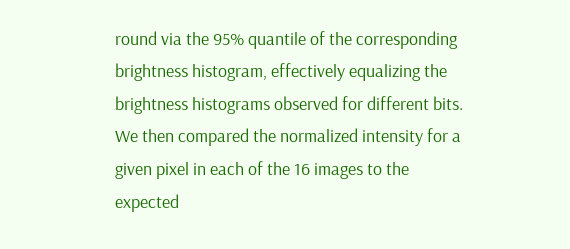round via the 95% quantile of the corresponding brightness histogram, effectively equalizing the brightness histograms observed for different bits. We then compared the normalized intensity for a given pixel in each of the 16 images to the expected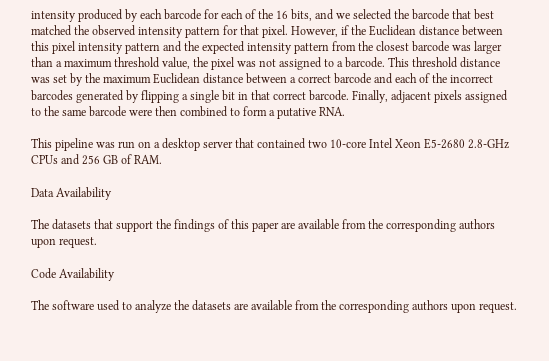intensity produced by each barcode for each of the 16 bits, and we selected the barcode that best matched the observed intensity pattern for that pixel. However, if the Euclidean distance between this pixel intensity pattern and the expected intensity pattern from the closest barcode was larger than a maximum threshold value, the pixel was not assigned to a barcode. This threshold distance was set by the maximum Euclidean distance between a correct barcode and each of the incorrect barcodes generated by flipping a single bit in that correct barcode. Finally, adjacent pixels assigned to the same barcode were then combined to form a putative RNA.

This pipeline was run on a desktop server that contained two 10-core Intel Xeon E5-2680 2.8-GHz CPUs and 256 GB of RAM.

Data Availability

The datasets that support the findings of this paper are available from the corresponding authors upon request.

Code Availability

The software used to analyze the datasets are available from the corresponding authors upon request.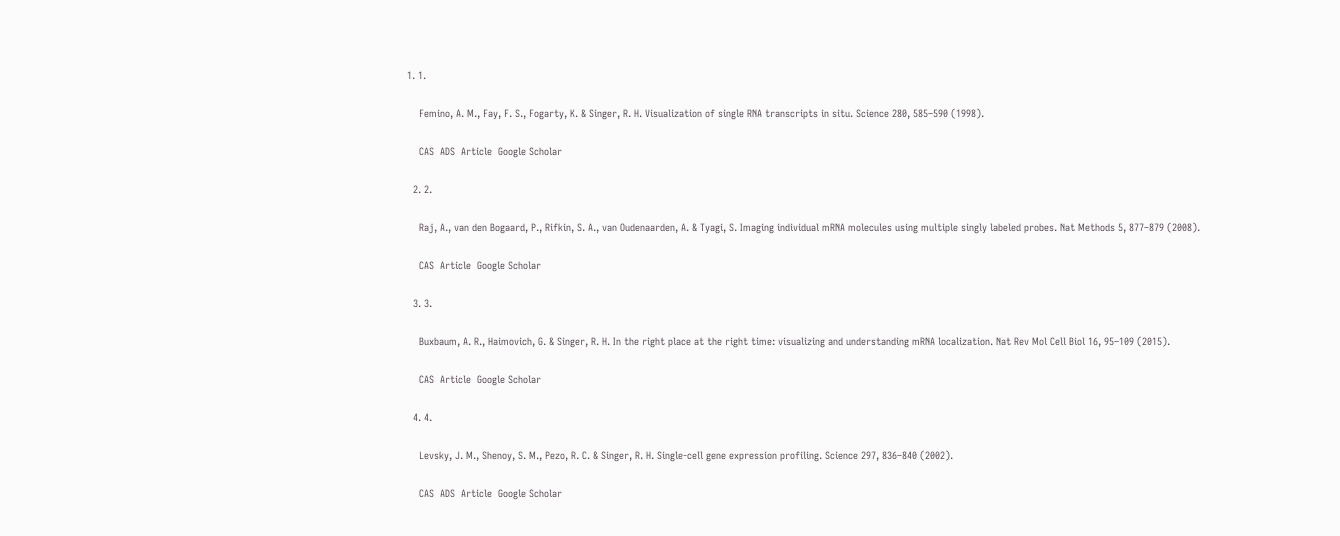1. 1.

    Femino, A. M., Fay, F. S., Fogarty, K. & Singer, R. H. Visualization of single RNA transcripts in situ. Science 280, 585–590 (1998).

    CAS  ADS  Article  Google Scholar

  2. 2.

    Raj, A., van den Bogaard, P., Rifkin, S. A., van Oudenaarden, A. & Tyagi, S. Imaging individual mRNA molecules using multiple singly labeled probes. Nat Methods 5, 877–879 (2008).

    CAS  Article  Google Scholar

  3. 3.

    Buxbaum, A. R., Haimovich, G. & Singer, R. H. In the right place at the right time: visualizing and understanding mRNA localization. Nat Rev Mol Cell Biol 16, 95–109 (2015).

    CAS  Article  Google Scholar

  4. 4.

    Levsky, J. M., Shenoy, S. M., Pezo, R. C. & Singer, R. H. Single-cell gene expression profiling. Science 297, 836–840 (2002).

    CAS  ADS  Article  Google Scholar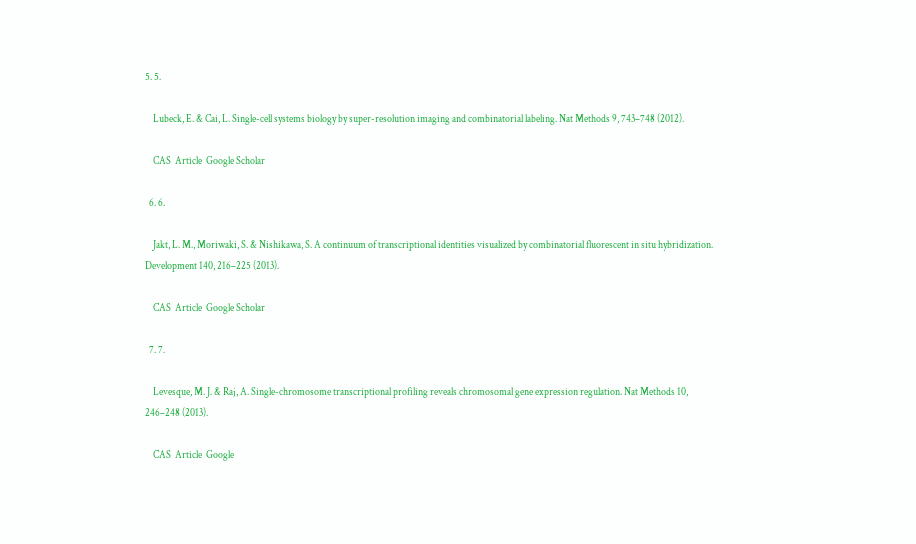5. 5.

    Lubeck, E. & Cai, L. Single-cell systems biology by super-resolution imaging and combinatorial labeling. Nat Methods 9, 743–748 (2012).

    CAS  Article  Google Scholar

  6. 6.

    Jakt, L. M., Moriwaki, S. & Nishikawa, S. A continuum of transcriptional identities visualized by combinatorial fluorescent in situ hybridization. Development 140, 216–225 (2013).

    CAS  Article  Google Scholar

  7. 7.

    Levesque, M. J. & Raj, A. Single-chromosome transcriptional profiling reveals chromosomal gene expression regulation. Nat Methods 10, 246–248 (2013).

    CAS  Article  Google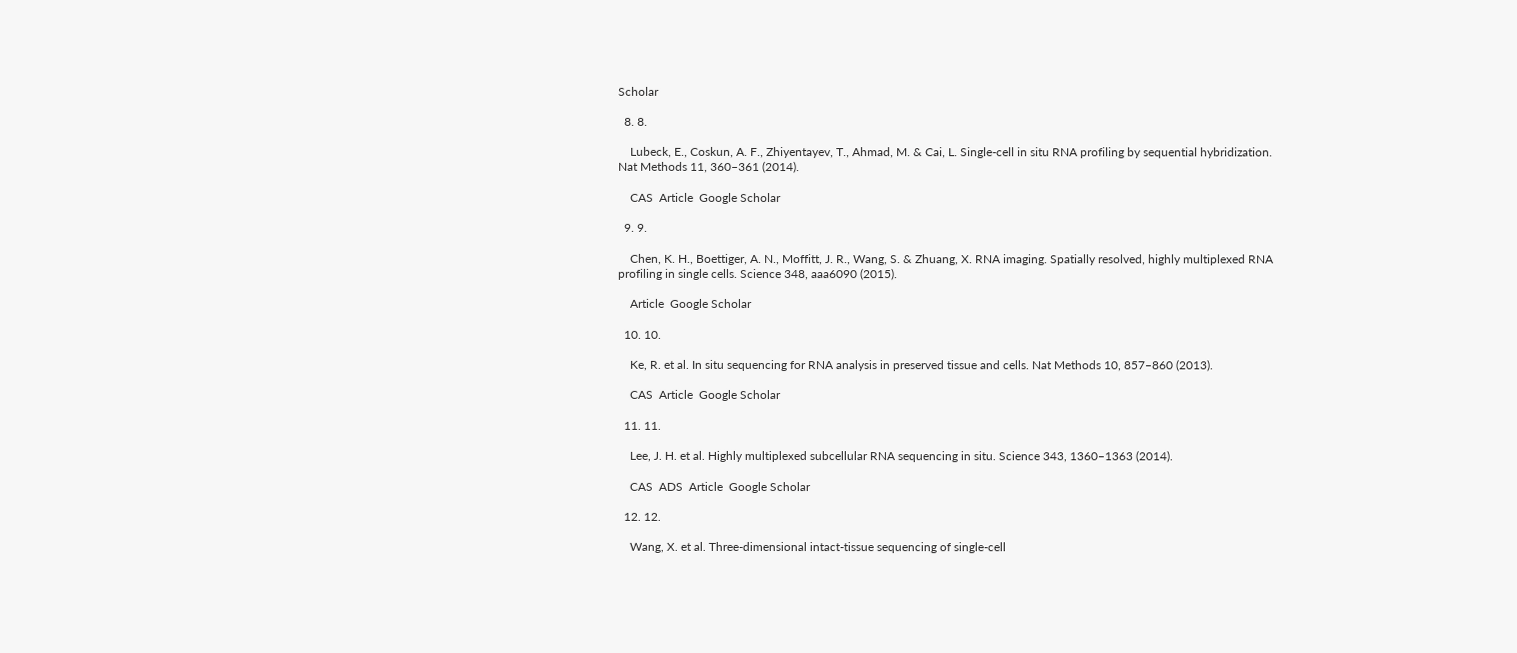Scholar

  8. 8.

    Lubeck, E., Coskun, A. F., Zhiyentayev, T., Ahmad, M. & Cai, L. Single-cell in situ RNA profiling by sequential hybridization. Nat Methods 11, 360–361 (2014).

    CAS  Article  Google Scholar

  9. 9.

    Chen, K. H., Boettiger, A. N., Moffitt, J. R., Wang, S. & Zhuang, X. RNA imaging. Spatially resolved, highly multiplexed RNA profiling in single cells. Science 348, aaa6090 (2015).

    Article  Google Scholar

  10. 10.

    Ke, R. et al. In situ sequencing for RNA analysis in preserved tissue and cells. Nat Methods 10, 857–860 (2013).

    CAS  Article  Google Scholar

  11. 11.

    Lee, J. H. et al. Highly multiplexed subcellular RNA sequencing in situ. Science 343, 1360–1363 (2014).

    CAS  ADS  Article  Google Scholar

  12. 12.

    Wang, X. et al. Three-dimensional intact-tissue sequencing of single-cell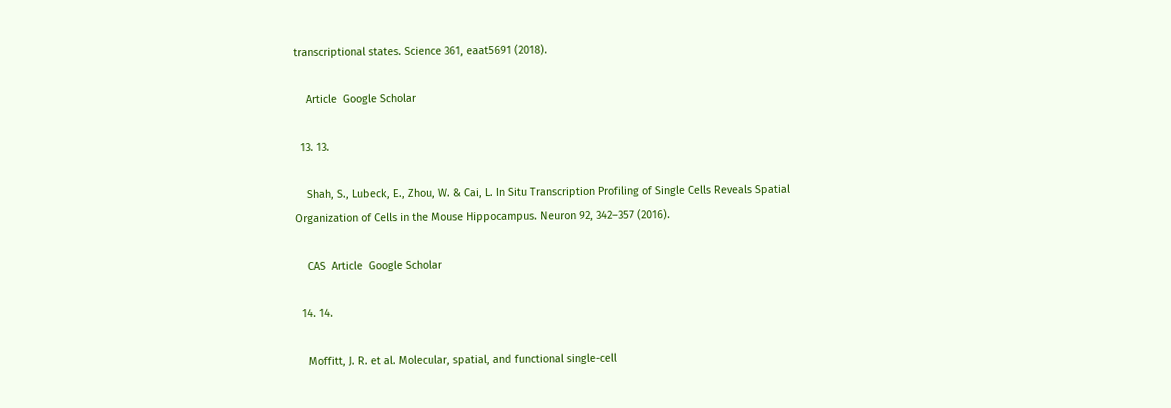transcriptional states. Science 361, eaat5691 (2018).

    Article  Google Scholar

  13. 13.

    Shah, S., Lubeck, E., Zhou, W. & Cai, L. In Situ Transcription Profiling of Single Cells Reveals Spatial Organization of Cells in the Mouse Hippocampus. Neuron 92, 342–357 (2016).

    CAS  Article  Google Scholar

  14. 14.

    Moffitt, J. R. et al. Molecular, spatial, and functional single-cell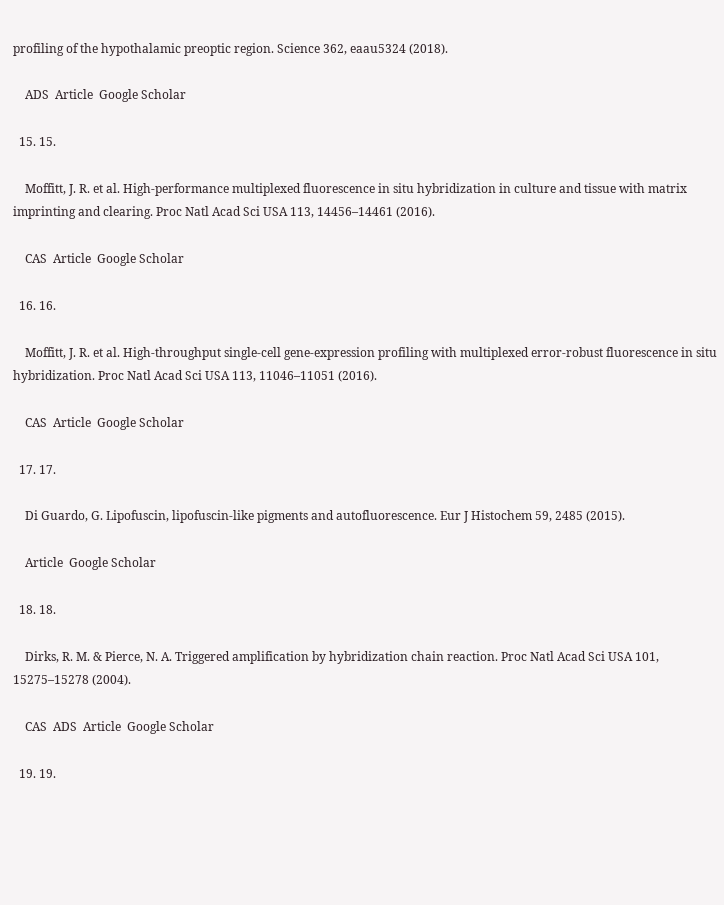profiling of the hypothalamic preoptic region. Science 362, eaau5324 (2018).

    ADS  Article  Google Scholar

  15. 15.

    Moffitt, J. R. et al. High-performance multiplexed fluorescence in situ hybridization in culture and tissue with matrix imprinting and clearing. Proc Natl Acad Sci USA 113, 14456–14461 (2016).

    CAS  Article  Google Scholar

  16. 16.

    Moffitt, J. R. et al. High-throughput single-cell gene-expression profiling with multiplexed error-robust fluorescence in situ hybridization. Proc Natl Acad Sci USA 113, 11046–11051 (2016).

    CAS  Article  Google Scholar

  17. 17.

    Di Guardo, G. Lipofuscin, lipofuscin-like pigments and autofluorescence. Eur J Histochem 59, 2485 (2015).

    Article  Google Scholar

  18. 18.

    Dirks, R. M. & Pierce, N. A. Triggered amplification by hybridization chain reaction. Proc Natl Acad Sci USA 101, 15275–15278 (2004).

    CAS  ADS  Article  Google Scholar

  19. 19.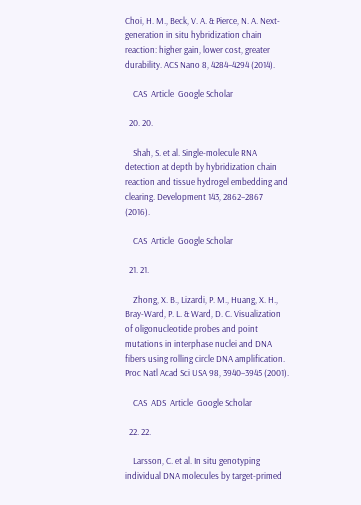Choi, H. M., Beck, V. A. & Pierce, N. A. Next-generation in situ hybridization chain reaction: higher gain, lower cost, greater durability. ACS Nano 8, 4284–4294 (2014).

    CAS  Article  Google Scholar

  20. 20.

    Shah, S. et al. Single-molecule RNA detection at depth by hybridization chain reaction and tissue hydrogel embedding and clearing. Development 143, 2862–2867 (2016).

    CAS  Article  Google Scholar

  21. 21.

    Zhong, X. B., Lizardi, P. M., Huang, X. H., Bray-Ward, P. L. & Ward, D. C. Visualization of oligonucleotide probes and point mutations in interphase nuclei and DNA fibers using rolling circle DNA amplification. Proc Natl Acad Sci USA 98, 3940–3945 (2001).

    CAS  ADS  Article  Google Scholar

  22. 22.

    Larsson, C. et al. In situ genotyping individual DNA molecules by target-primed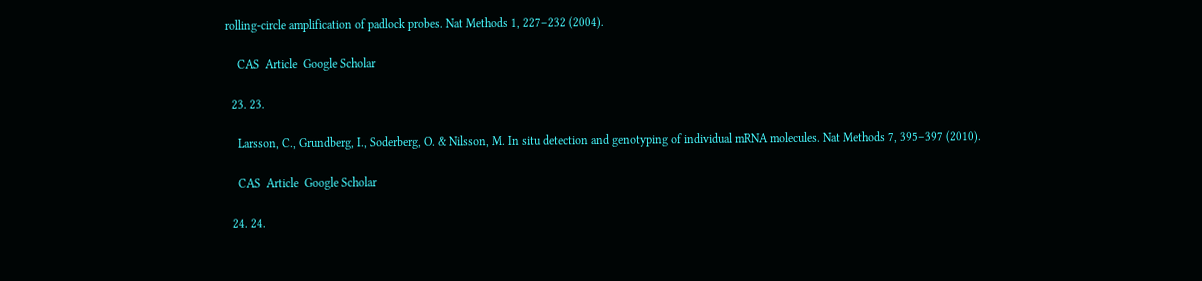rolling-circle amplification of padlock probes. Nat Methods 1, 227–232 (2004).

    CAS  Article  Google Scholar

  23. 23.

    Larsson, C., Grundberg, I., Soderberg, O. & Nilsson, M. In situ detection and genotyping of individual mRNA molecules. Nat Methods 7, 395–397 (2010).

    CAS  Article  Google Scholar

  24. 24.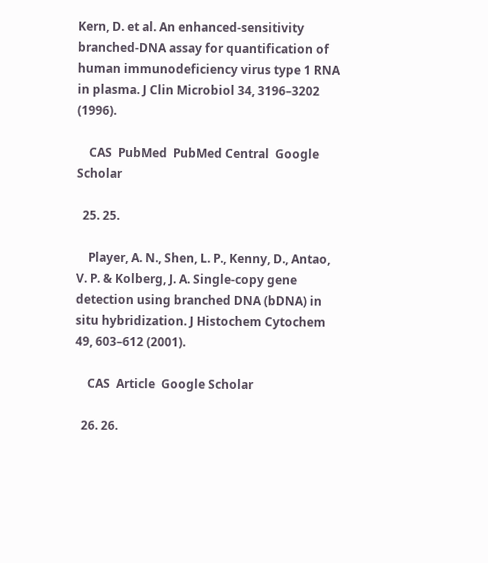Kern, D. et al. An enhanced-sensitivity branched-DNA assay for quantification of human immunodeficiency virus type 1 RNA in plasma. J Clin Microbiol 34, 3196–3202 (1996).

    CAS  PubMed  PubMed Central  Google Scholar

  25. 25.

    Player, A. N., Shen, L. P., Kenny, D., Antao, V. P. & Kolberg, J. A. Single-copy gene detection using branched DNA (bDNA) in situ hybridization. J Histochem Cytochem 49, 603–612 (2001).

    CAS  Article  Google Scholar

  26. 26.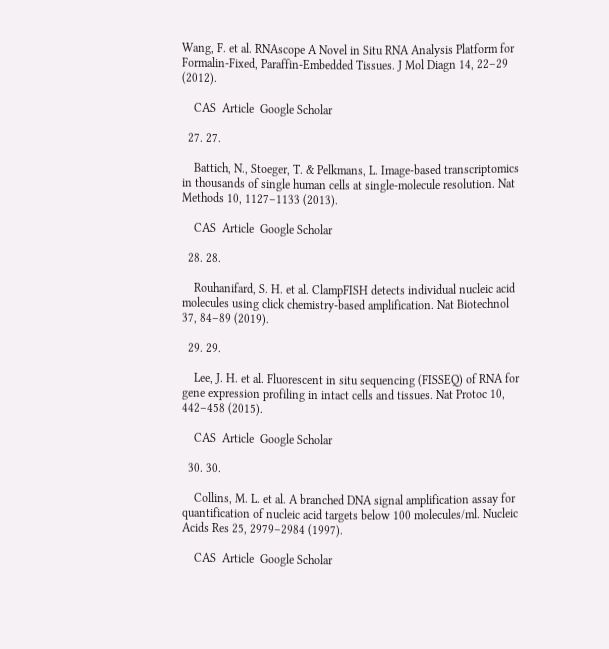Wang, F. et al. RNAscope A Novel in Situ RNA Analysis Platform for Formalin-Fixed, Paraffin-Embedded Tissues. J Mol Diagn 14, 22–29 (2012).

    CAS  Article  Google Scholar

  27. 27.

    Battich, N., Stoeger, T. & Pelkmans, L. Image-based transcriptomics in thousands of single human cells at single-molecule resolution. Nat Methods 10, 1127–1133 (2013).

    CAS  Article  Google Scholar

  28. 28.

    Rouhanifard, S. H. et al. ClampFISH detects individual nucleic acid molecules using click chemistry-based amplification. Nat Biotechnol 37, 84–89 (2019).

  29. 29.

    Lee, J. H. et al. Fluorescent in situ sequencing (FISSEQ) of RNA for gene expression profiling in intact cells and tissues. Nat Protoc 10, 442–458 (2015).

    CAS  Article  Google Scholar

  30. 30.

    Collins, M. L. et al. A branched DNA signal amplification assay for quantification of nucleic acid targets below 100 molecules/ml. Nucleic Acids Res 25, 2979–2984 (1997).

    CAS  Article  Google Scholar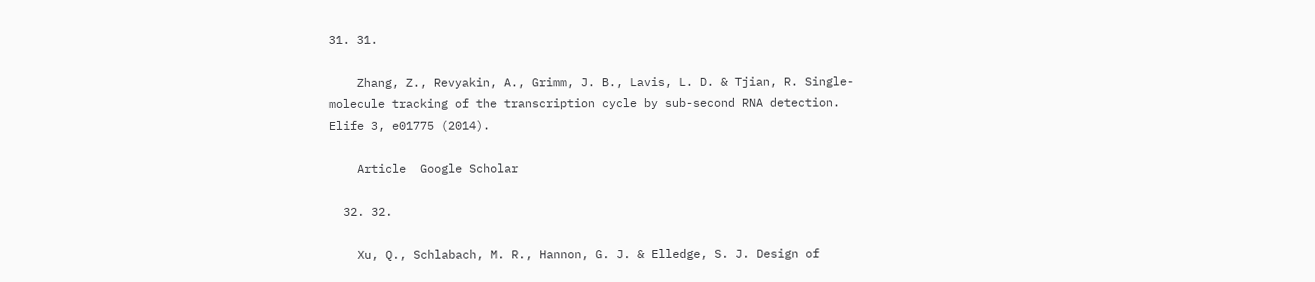31. 31.

    Zhang, Z., Revyakin, A., Grimm, J. B., Lavis, L. D. & Tjian, R. Single-molecule tracking of the transcription cycle by sub-second RNA detection. Elife 3, e01775 (2014).

    Article  Google Scholar

  32. 32.

    Xu, Q., Schlabach, M. R., Hannon, G. J. & Elledge, S. J. Design of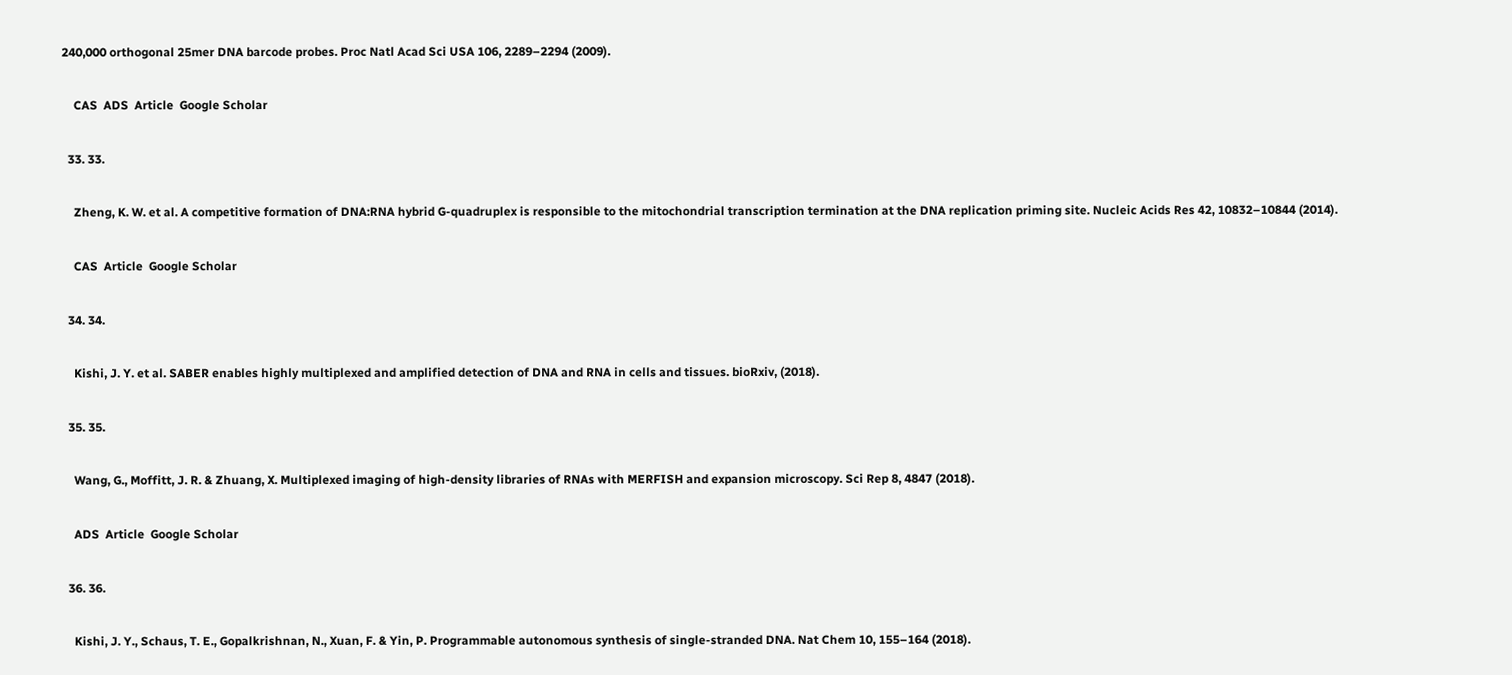240,000 orthogonal 25mer DNA barcode probes. Proc Natl Acad Sci USA 106, 2289–2294 (2009).

    CAS  ADS  Article  Google Scholar

  33. 33.

    Zheng, K. W. et al. A competitive formation of DNA:RNA hybrid G-quadruplex is responsible to the mitochondrial transcription termination at the DNA replication priming site. Nucleic Acids Res 42, 10832–10844 (2014).

    CAS  Article  Google Scholar

  34. 34.

    Kishi, J. Y. et al. SABER enables highly multiplexed and amplified detection of DNA and RNA in cells and tissues. bioRxiv, (2018).

  35. 35.

    Wang, G., Moffitt, J. R. & Zhuang, X. Multiplexed imaging of high-density libraries of RNAs with MERFISH and expansion microscopy. Sci Rep 8, 4847 (2018).

    ADS  Article  Google Scholar

  36. 36.

    Kishi, J. Y., Schaus, T. E., Gopalkrishnan, N., Xuan, F. & Yin, P. Programmable autonomous synthesis of single-stranded DNA. Nat Chem 10, 155–164 (2018).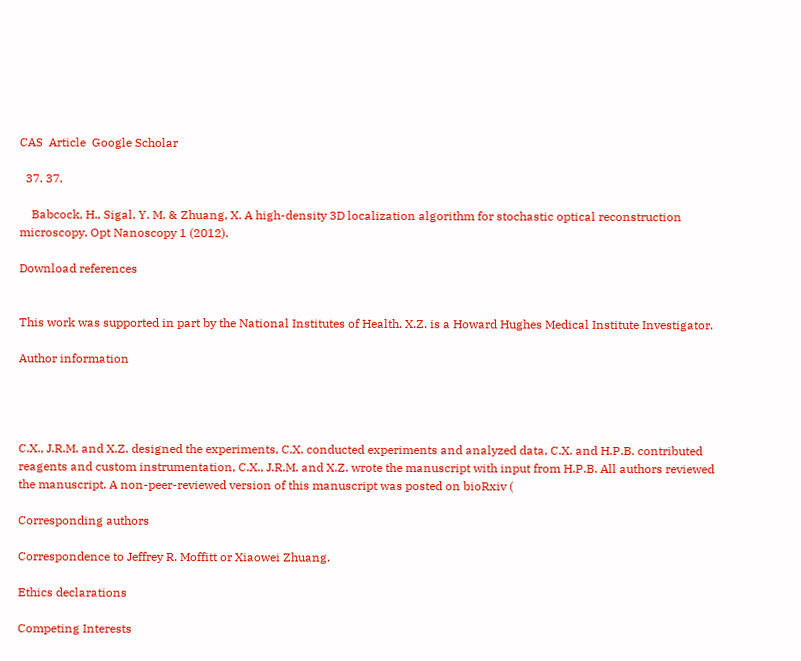CAS  Article  Google Scholar

  37. 37.

    Babcock, H., Sigal, Y. M. & Zhuang, X. A high-density 3D localization algorithm for stochastic optical reconstruction microscopy. Opt Nanoscopy 1 (2012).

Download references


This work was supported in part by the National Institutes of Health. X.Z. is a Howard Hughes Medical Institute Investigator.

Author information




C.X., J.R.M. and X.Z. designed the experiments, C.X. conducted experiments and analyzed data, C.X. and H.P.B. contributed reagents and custom instrumentation, C.X., J.R.M. and X.Z. wrote the manuscript with input from H.P.B. All authors reviewed the manuscript. A non-peer-reviewed version of this manuscript was posted on bioRxiv (

Corresponding authors

Correspondence to Jeffrey R. Moffitt or Xiaowei Zhuang.

Ethics declarations

Competing Interests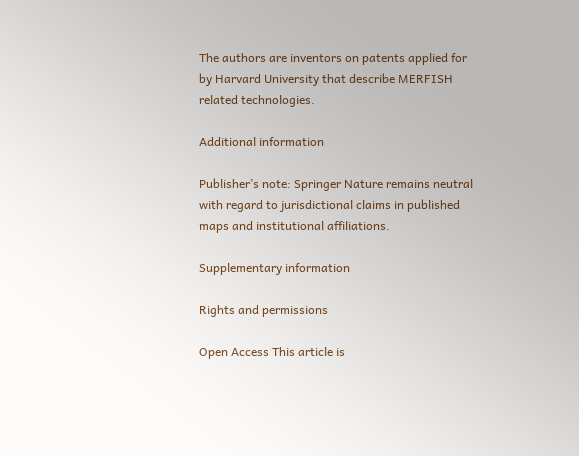The authors are inventors on patents applied for by Harvard University that describe MERFISH related technologies.

Additional information

Publisher’s note: Springer Nature remains neutral with regard to jurisdictional claims in published maps and institutional affiliations.

Supplementary information

Rights and permissions

Open Access This article is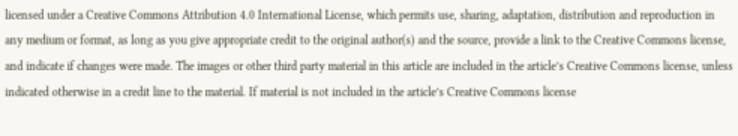licensed under a Creative Commons Attribution 4.0 International License, which permits use, sharing, adaptation, distribution and reproduction in any medium or format, as long as you give appropriate credit to the original author(s) and the source, provide a link to the Creative Commons license, and indicate if changes were made. The images or other third party material in this article are included in the article’s Creative Commons license, unless indicated otherwise in a credit line to the material. If material is not included in the article’s Creative Commons license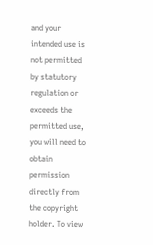and your intended use is not permitted by statutory regulation or exceeds the permitted use, you will need to obtain permission directly from the copyright holder. To view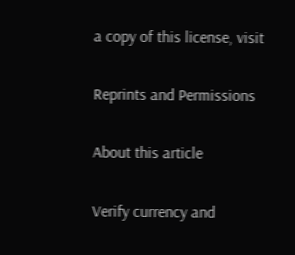a copy of this license, visit

Reprints and Permissions

About this article

Verify currency and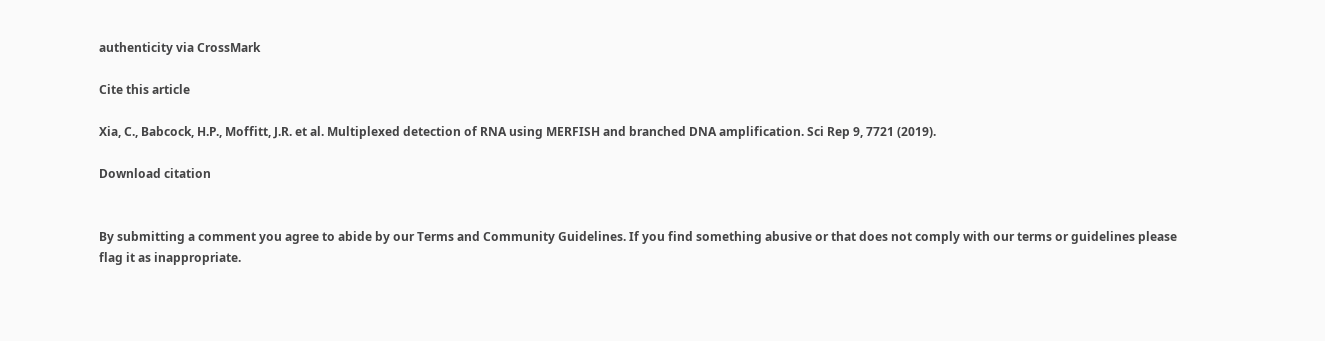authenticity via CrossMark

Cite this article

Xia, C., Babcock, H.P., Moffitt, J.R. et al. Multiplexed detection of RNA using MERFISH and branched DNA amplification. Sci Rep 9, 7721 (2019).

Download citation


By submitting a comment you agree to abide by our Terms and Community Guidelines. If you find something abusive or that does not comply with our terms or guidelines please flag it as inappropriate.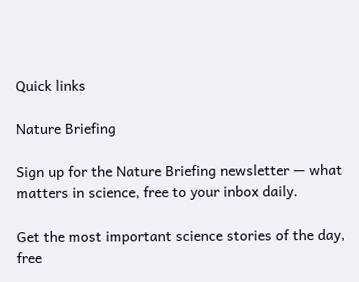Quick links

Nature Briefing

Sign up for the Nature Briefing newsletter — what matters in science, free to your inbox daily.

Get the most important science stories of the day, free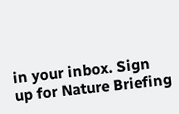in your inbox. Sign up for Nature Briefing